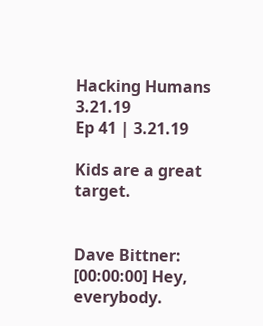Hacking Humans 3.21.19
Ep 41 | 3.21.19

Kids are a great target.


Dave Bittner: [00:00:00] Hey, everybody.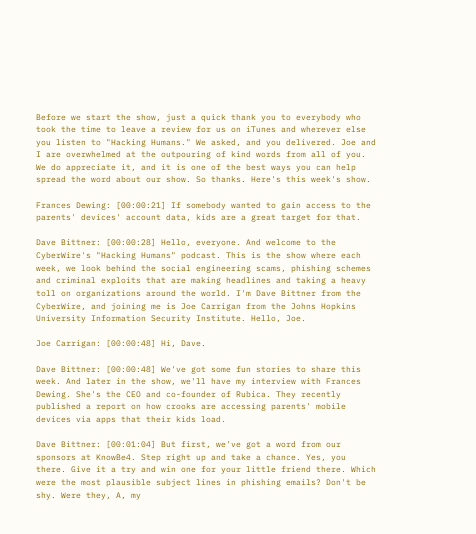Before we start the show, just a quick thank you to everybody who took the time to leave a review for us on iTunes and wherever else you listen to "Hacking Humans." We asked, and you delivered. Joe and I are overwhelmed at the outpouring of kind words from all of you. We do appreciate it, and it is one of the best ways you can help spread the word about our show. So thanks. Here's this week's show.

Frances Dewing: [00:00:21] If somebody wanted to gain access to the parents' devices' account data, kids are a great target for that.

Dave Bittner: [00:00:28] Hello, everyone. And welcome to the CyberWire's "Hacking Humans" podcast. This is the show where each week, we look behind the social engineering scams, phishing schemes and criminal exploits that are making headlines and taking a heavy toll on organizations around the world. I'm Dave Bittner from the CyberWire, and joining me is Joe Carrigan from the Johns Hopkins University Information Security Institute. Hello, Joe.

Joe Carrigan: [00:00:48] Hi, Dave.

Dave Bittner: [00:00:48] We've got some fun stories to share this week. And later in the show, we'll have my interview with Frances Dewing. She's the CEO and co-founder of Rubica. They recently published a report on how crooks are accessing parents' mobile devices via apps that their kids load.

Dave Bittner: [00:01:04] But first, we've got a word from our sponsors at KnowBe4. Step right up and take a chance. Yes, you there. Give it a try and win one for your little friend there. Which were the most plausible subject lines in phishing emails? Don't be shy. Were they, A, my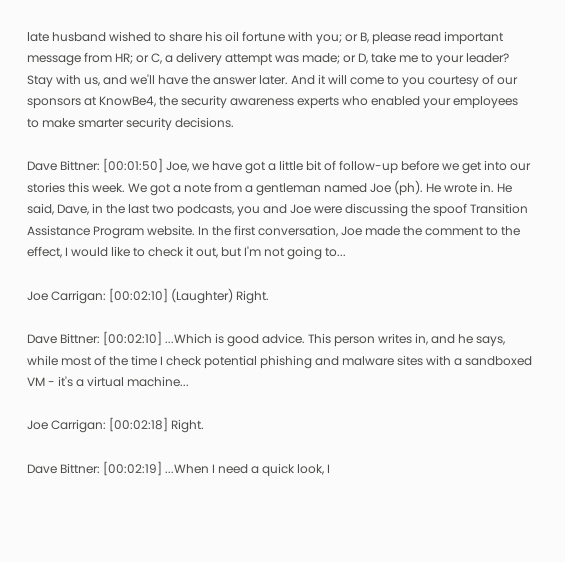late husband wished to share his oil fortune with you; or B, please read important message from HR; or C, a delivery attempt was made; or D, take me to your leader? Stay with us, and we'll have the answer later. And it will come to you courtesy of our sponsors at KnowBe4, the security awareness experts who enabled your employees to make smarter security decisions.

Dave Bittner: [00:01:50] Joe, we have got a little bit of follow-up before we get into our stories this week. We got a note from a gentleman named Joe (ph). He wrote in. He said, Dave, in the last two podcasts, you and Joe were discussing the spoof Transition Assistance Program website. In the first conversation, Joe made the comment to the effect, I would like to check it out, but I'm not going to...

Joe Carrigan: [00:02:10] (Laughter) Right.

Dave Bittner: [00:02:10] ...Which is good advice. This person writes in, and he says, while most of the time I check potential phishing and malware sites with a sandboxed VM - it's a virtual machine...

Joe Carrigan: [00:02:18] Right.

Dave Bittner: [00:02:19] ...When I need a quick look, I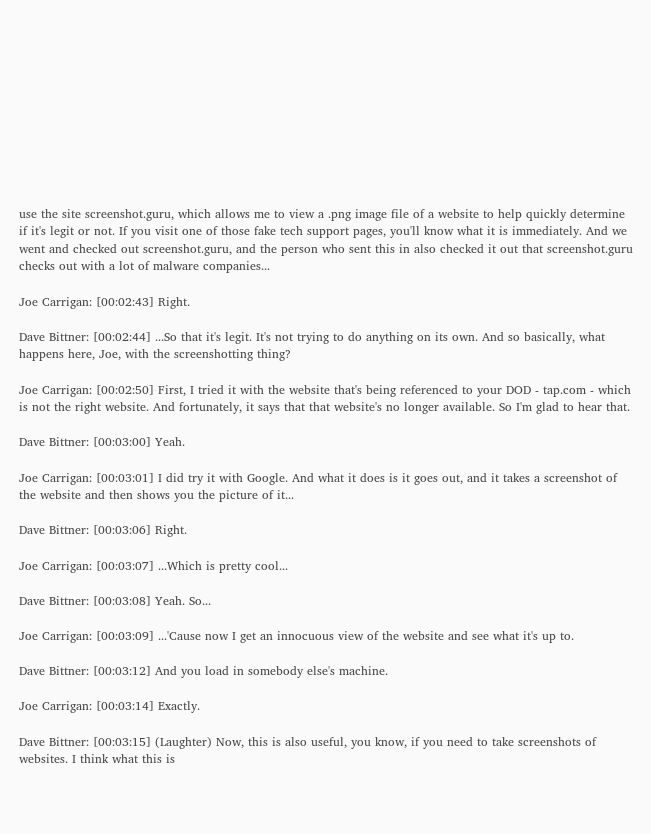use the site screenshot.guru, which allows me to view a .png image file of a website to help quickly determine if it's legit or not. If you visit one of those fake tech support pages, you'll know what it is immediately. And we went and checked out screenshot.guru, and the person who sent this in also checked it out that screenshot.guru checks out with a lot of malware companies...

Joe Carrigan: [00:02:43] Right.

Dave Bittner: [00:02:44] ...So that it's legit. It's not trying to do anything on its own. And so basically, what happens here, Joe, with the screenshotting thing?

Joe Carrigan: [00:02:50] First, I tried it with the website that's being referenced to your DOD - tap.com - which is not the right website. And fortunately, it says that that website's no longer available. So I'm glad to hear that.

Dave Bittner: [00:03:00] Yeah.

Joe Carrigan: [00:03:01] I did try it with Google. And what it does is it goes out, and it takes a screenshot of the website and then shows you the picture of it...

Dave Bittner: [00:03:06] Right.

Joe Carrigan: [00:03:07] ...Which is pretty cool...

Dave Bittner: [00:03:08] Yeah. So...

Joe Carrigan: [00:03:09] ...'Cause now I get an innocuous view of the website and see what it's up to.

Dave Bittner: [00:03:12] And you load in somebody else's machine.

Joe Carrigan: [00:03:14] Exactly.

Dave Bittner: [00:03:15] (Laughter) Now, this is also useful, you know, if you need to take screenshots of websites. I think what this is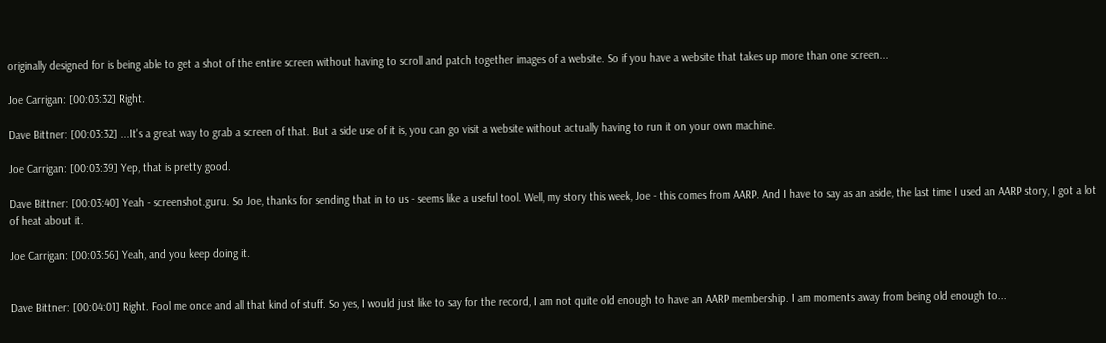originally designed for is being able to get a shot of the entire screen without having to scroll and patch together images of a website. So if you have a website that takes up more than one screen...

Joe Carrigan: [00:03:32] Right.

Dave Bittner: [00:03:32] ...It's a great way to grab a screen of that. But a side use of it is, you can go visit a website without actually having to run it on your own machine.

Joe Carrigan: [00:03:39] Yep, that is pretty good.

Dave Bittner: [00:03:40] Yeah - screenshot.guru. So Joe, thanks for sending that in to us - seems like a useful tool. Well, my story this week, Joe - this comes from AARP. And I have to say as an aside, the last time I used an AARP story, I got a lot of heat about it.

Joe Carrigan: [00:03:56] Yeah, and you keep doing it.


Dave Bittner: [00:04:01] Right. Fool me once and all that kind of stuff. So yes, I would just like to say for the record, I am not quite old enough to have an AARP membership. I am moments away from being old enough to...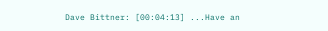Dave Bittner: [00:04:13] ...Have an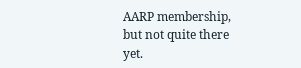AARP membership, but not quite there yet.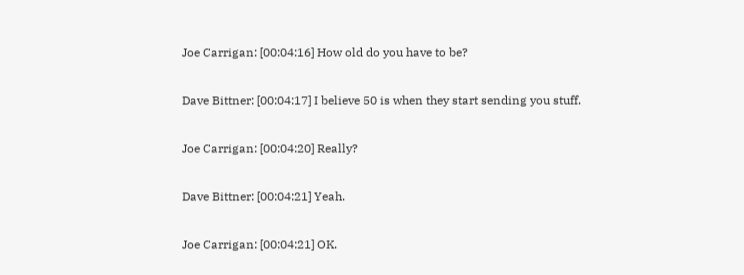Joe Carrigan: [00:04:16] How old do you have to be?

Dave Bittner: [00:04:17] I believe 50 is when they start sending you stuff.

Joe Carrigan: [00:04:20] Really?

Dave Bittner: [00:04:21] Yeah.

Joe Carrigan: [00:04:21] OK.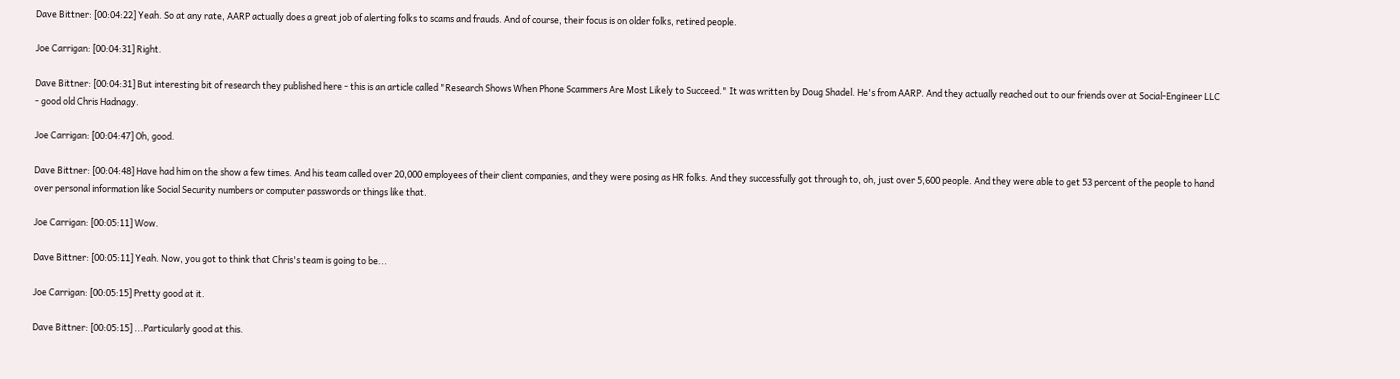Dave Bittner: [00:04:22] Yeah. So at any rate, AARP actually does a great job of alerting folks to scams and frauds. And of course, their focus is on older folks, retired people.

Joe Carrigan: [00:04:31] Right.

Dave Bittner: [00:04:31] But interesting bit of research they published here - this is an article called "Research Shows When Phone Scammers Are Most Likely to Succeed." It was written by Doug Shadel. He's from AARP. And they actually reached out to our friends over at Social-Engineer LLC - good old Chris Hadnagy.

Joe Carrigan: [00:04:47] Oh, good.

Dave Bittner: [00:04:48] Have had him on the show a few times. And his team called over 20,000 employees of their client companies, and they were posing as HR folks. And they successfully got through to, oh, just over 5,600 people. And they were able to get 53 percent of the people to hand over personal information like Social Security numbers or computer passwords or things like that.

Joe Carrigan: [00:05:11] Wow.

Dave Bittner: [00:05:11] Yeah. Now, you got to think that Chris's team is going to be...

Joe Carrigan: [00:05:15] Pretty good at it.

Dave Bittner: [00:05:15] ...Particularly good at this.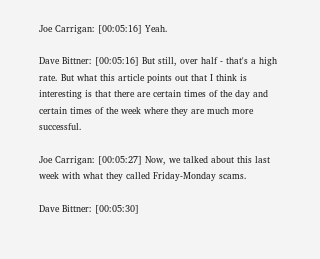Joe Carrigan: [00:05:16] Yeah.

Dave Bittner: [00:05:16] But still, over half - that's a high rate. But what this article points out that I think is interesting is that there are certain times of the day and certain times of the week where they are much more successful.

Joe Carrigan: [00:05:27] Now, we talked about this last week with what they called Friday-Monday scams.

Dave Bittner: [00:05:30]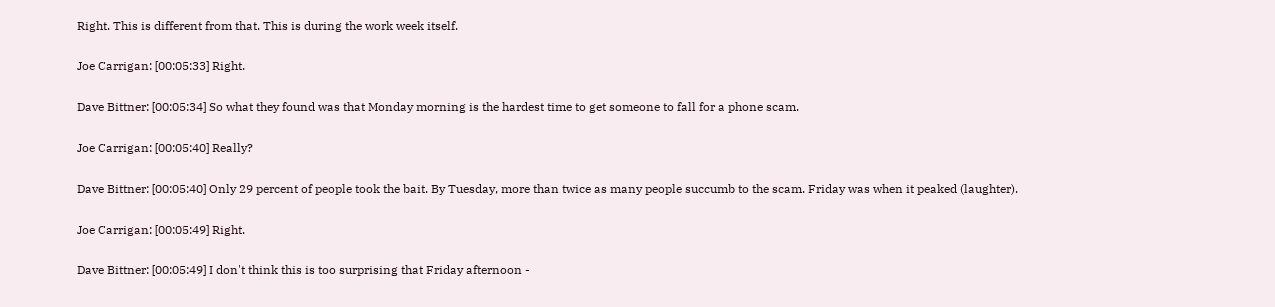Right. This is different from that. This is during the work week itself.

Joe Carrigan: [00:05:33] Right.

Dave Bittner: [00:05:34] So what they found was that Monday morning is the hardest time to get someone to fall for a phone scam.

Joe Carrigan: [00:05:40] Really?

Dave Bittner: [00:05:40] Only 29 percent of people took the bait. By Tuesday, more than twice as many people succumb to the scam. Friday was when it peaked (laughter).

Joe Carrigan: [00:05:49] Right.

Dave Bittner: [00:05:49] I don't think this is too surprising that Friday afternoon -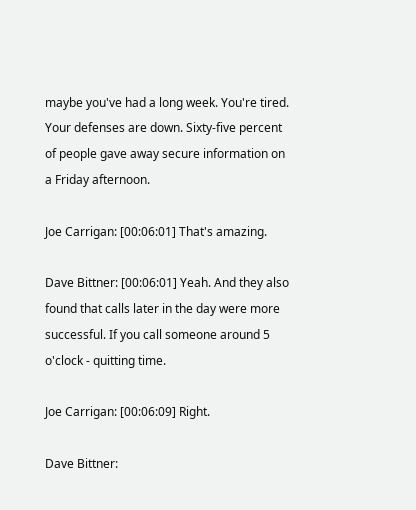maybe you've had a long week. You're tired. Your defenses are down. Sixty-five percent of people gave away secure information on a Friday afternoon.

Joe Carrigan: [00:06:01] That's amazing.

Dave Bittner: [00:06:01] Yeah. And they also found that calls later in the day were more successful. If you call someone around 5 o'clock - quitting time.

Joe Carrigan: [00:06:09] Right.

Dave Bittner: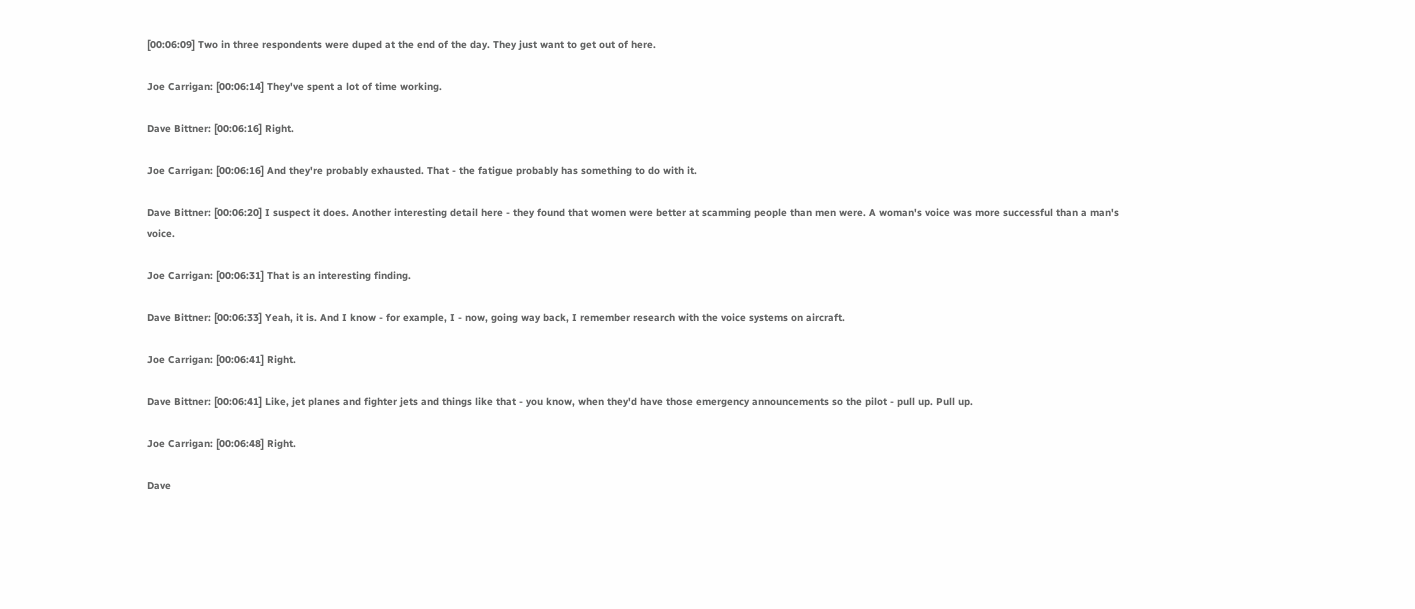[00:06:09] Two in three respondents were duped at the end of the day. They just want to get out of here.

Joe Carrigan: [00:06:14] They've spent a lot of time working.

Dave Bittner: [00:06:16] Right.

Joe Carrigan: [00:06:16] And they're probably exhausted. That - the fatigue probably has something to do with it.

Dave Bittner: [00:06:20] I suspect it does. Another interesting detail here - they found that women were better at scamming people than men were. A woman's voice was more successful than a man's voice.

Joe Carrigan: [00:06:31] That is an interesting finding.

Dave Bittner: [00:06:33] Yeah, it is. And I know - for example, I - now, going way back, I remember research with the voice systems on aircraft.

Joe Carrigan: [00:06:41] Right.

Dave Bittner: [00:06:41] Like, jet planes and fighter jets and things like that - you know, when they'd have those emergency announcements so the pilot - pull up. Pull up.

Joe Carrigan: [00:06:48] Right.

Dave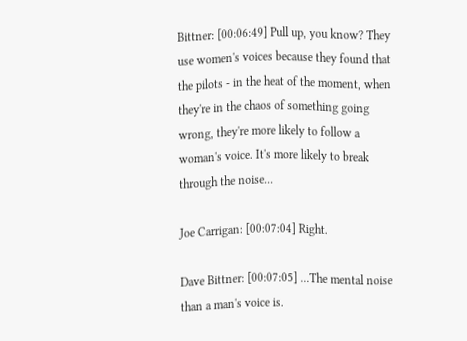Bittner: [00:06:49] Pull up, you know? They use women's voices because they found that the pilots - in the heat of the moment, when they're in the chaos of something going wrong, they're more likely to follow a woman's voice. It's more likely to break through the noise...

Joe Carrigan: [00:07:04] Right.

Dave Bittner: [00:07:05] ...The mental noise than a man's voice is.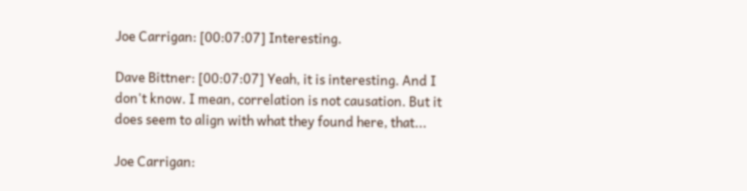Joe Carrigan: [00:07:07] Interesting.

Dave Bittner: [00:07:07] Yeah, it is interesting. And I don't know. I mean, correlation is not causation. But it does seem to align with what they found here, that...

Joe Carrigan: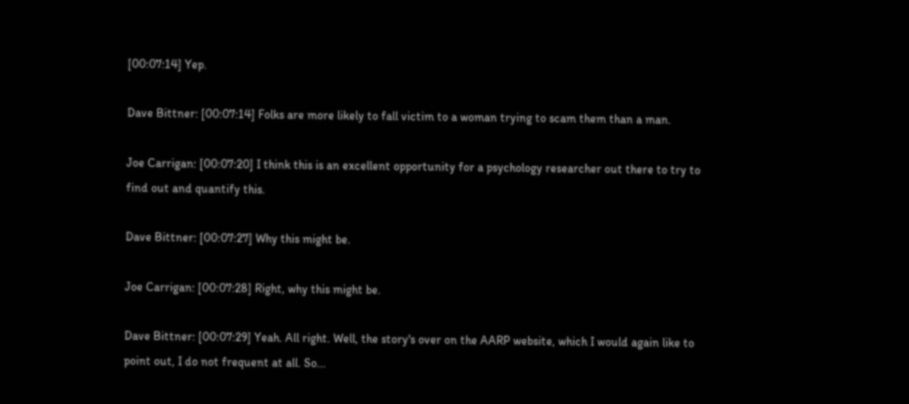[00:07:14] Yep.

Dave Bittner: [00:07:14] Folks are more likely to fall victim to a woman trying to scam them than a man.

Joe Carrigan: [00:07:20] I think this is an excellent opportunity for a psychology researcher out there to try to find out and quantify this.

Dave Bittner: [00:07:27] Why this might be.

Joe Carrigan: [00:07:28] Right, why this might be.

Dave Bittner: [00:07:29] Yeah. All right. Well, the story's over on the AARP website, which I would again like to point out, I do not frequent at all. So...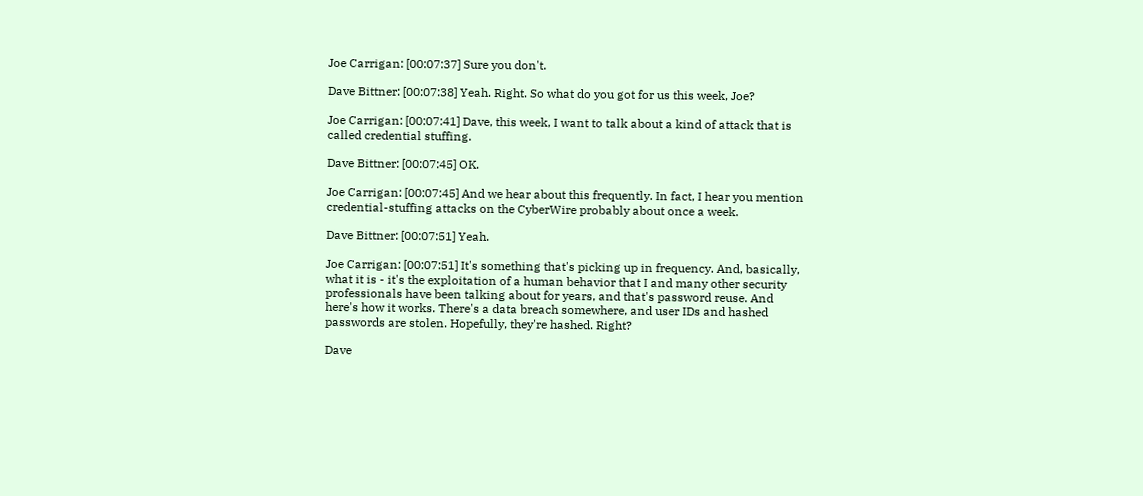Joe Carrigan: [00:07:37] Sure you don't.

Dave Bittner: [00:07:38] Yeah. Right. So what do you got for us this week, Joe?

Joe Carrigan: [00:07:41] Dave, this week, I want to talk about a kind of attack that is called credential stuffing.

Dave Bittner: [00:07:45] OK.

Joe Carrigan: [00:07:45] And we hear about this frequently. In fact, I hear you mention credential-stuffing attacks on the CyberWire probably about once a week.

Dave Bittner: [00:07:51] Yeah.

Joe Carrigan: [00:07:51] It's something that's picking up in frequency. And, basically, what it is - it's the exploitation of a human behavior that I and many other security professionals have been talking about for years, and that's password reuse. And here's how it works. There's a data breach somewhere, and user IDs and hashed passwords are stolen. Hopefully, they're hashed. Right?

Dave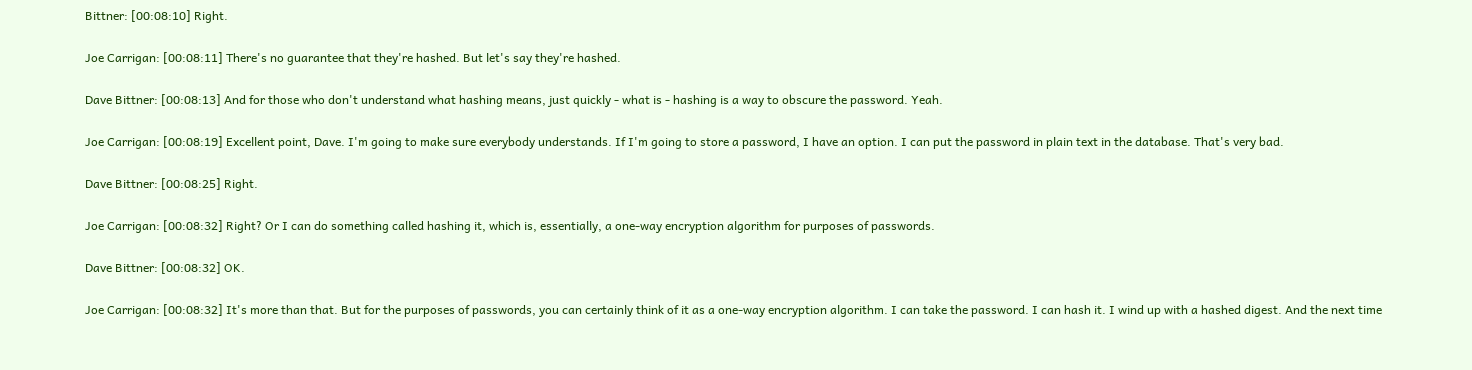Bittner: [00:08:10] Right.

Joe Carrigan: [00:08:11] There's no guarantee that they're hashed. But let's say they're hashed.

Dave Bittner: [00:08:13] And for those who don't understand what hashing means, just quickly - what is - hashing is a way to obscure the password. Yeah.

Joe Carrigan: [00:08:19] Excellent point, Dave. I'm going to make sure everybody understands. If I'm going to store a password, I have an option. I can put the password in plain text in the database. That's very bad.

Dave Bittner: [00:08:25] Right.

Joe Carrigan: [00:08:32] Right? Or I can do something called hashing it, which is, essentially, a one-way encryption algorithm for purposes of passwords.

Dave Bittner: [00:08:32] OK.

Joe Carrigan: [00:08:32] It's more than that. But for the purposes of passwords, you can certainly think of it as a one-way encryption algorithm. I can take the password. I can hash it. I wind up with a hashed digest. And the next time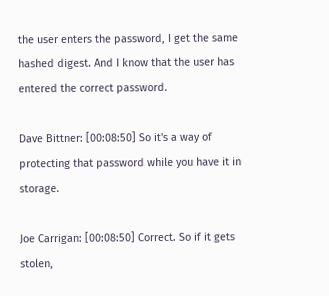the user enters the password, I get the same hashed digest. And I know that the user has entered the correct password.

Dave Bittner: [00:08:50] So it's a way of protecting that password while you have it in storage.

Joe Carrigan: [00:08:50] Correct. So if it gets stolen,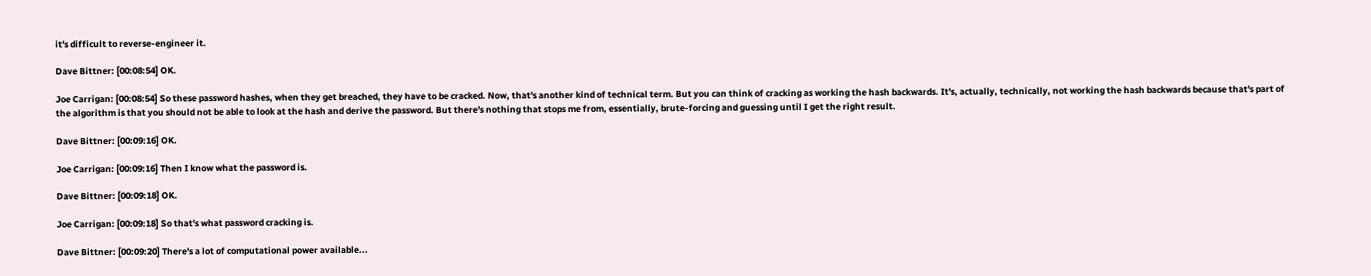it's difficult to reverse-engineer it.

Dave Bittner: [00:08:54] OK.

Joe Carrigan: [00:08:54] So these password hashes, when they get breached, they have to be cracked. Now, that's another kind of technical term. But you can think of cracking as working the hash backwards. It's, actually, technically, not working the hash backwards because that's part of the algorithm is that you should not be able to look at the hash and derive the password. But there's nothing that stops me from, essentially, brute-forcing and guessing until I get the right result.

Dave Bittner: [00:09:16] OK.

Joe Carrigan: [00:09:16] Then I know what the password is.

Dave Bittner: [00:09:18] OK.

Joe Carrigan: [00:09:18] So that's what password cracking is.

Dave Bittner: [00:09:20] There's a lot of computational power available...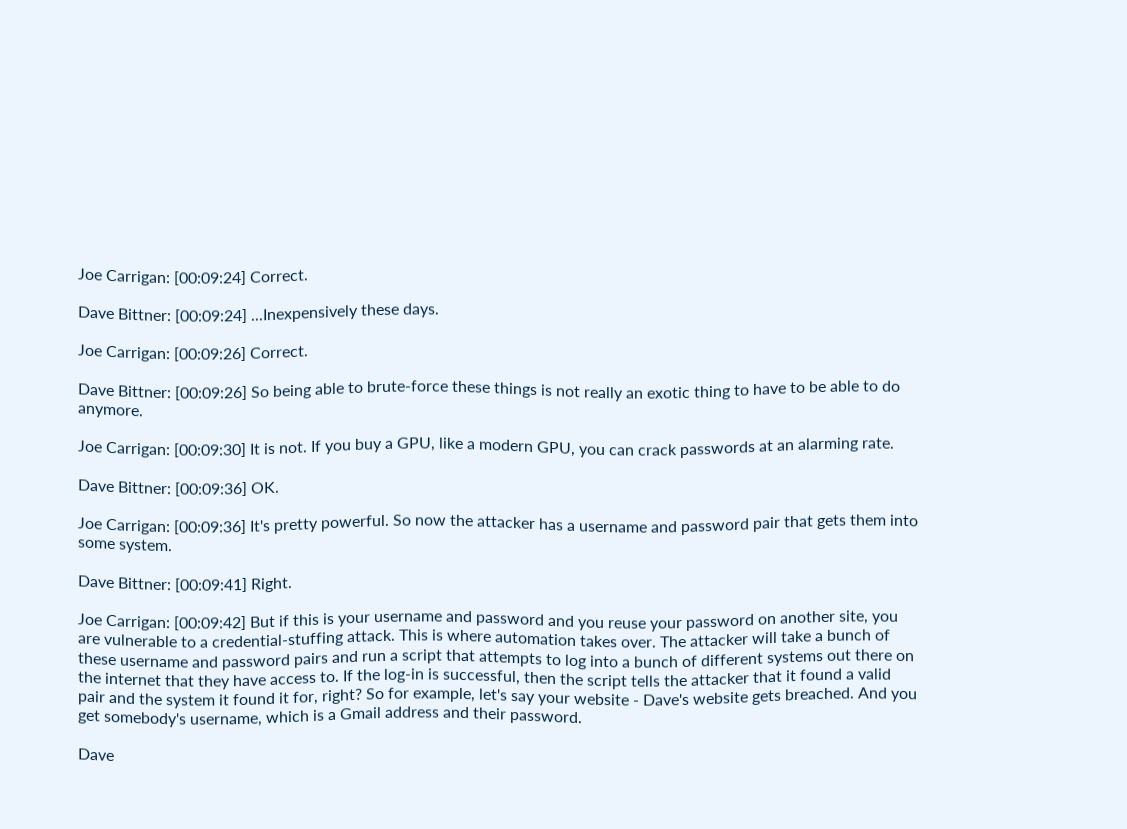Joe Carrigan: [00:09:24] Correct.

Dave Bittner: [00:09:24] ...Inexpensively these days.

Joe Carrigan: [00:09:26] Correct.

Dave Bittner: [00:09:26] So being able to brute-force these things is not really an exotic thing to have to be able to do anymore.

Joe Carrigan: [00:09:30] It is not. If you buy a GPU, like a modern GPU, you can crack passwords at an alarming rate.

Dave Bittner: [00:09:36] OK.

Joe Carrigan: [00:09:36] It's pretty powerful. So now the attacker has a username and password pair that gets them into some system.

Dave Bittner: [00:09:41] Right.

Joe Carrigan: [00:09:42] But if this is your username and password and you reuse your password on another site, you are vulnerable to a credential-stuffing attack. This is where automation takes over. The attacker will take a bunch of these username and password pairs and run a script that attempts to log into a bunch of different systems out there on the internet that they have access to. If the log-in is successful, then the script tells the attacker that it found a valid pair and the system it found it for, right? So for example, let's say your website - Dave's website gets breached. And you get somebody's username, which is a Gmail address and their password.

Dave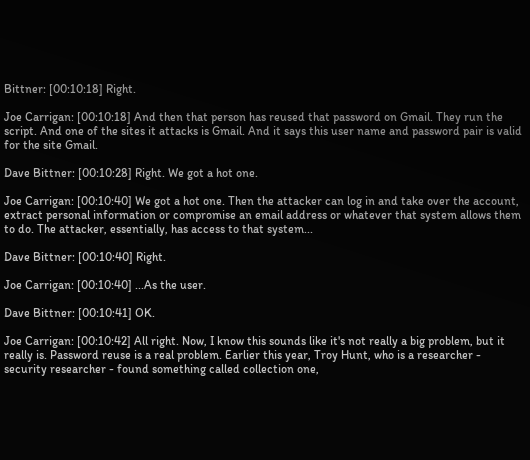Bittner: [00:10:18] Right.

Joe Carrigan: [00:10:18] And then that person has reused that password on Gmail. They run the script. And one of the sites it attacks is Gmail. And it says this user name and password pair is valid for the site Gmail.

Dave Bittner: [00:10:28] Right. We got a hot one.

Joe Carrigan: [00:10:40] We got a hot one. Then the attacker can log in and take over the account, extract personal information or compromise an email address or whatever that system allows them to do. The attacker, essentially, has access to that system...

Dave Bittner: [00:10:40] Right.

Joe Carrigan: [00:10:40] ...As the user.

Dave Bittner: [00:10:41] OK.

Joe Carrigan: [00:10:42] All right. Now, I know this sounds like it's not really a big problem, but it really is. Password reuse is a real problem. Earlier this year, Troy Hunt, who is a researcher - security researcher - found something called collection one,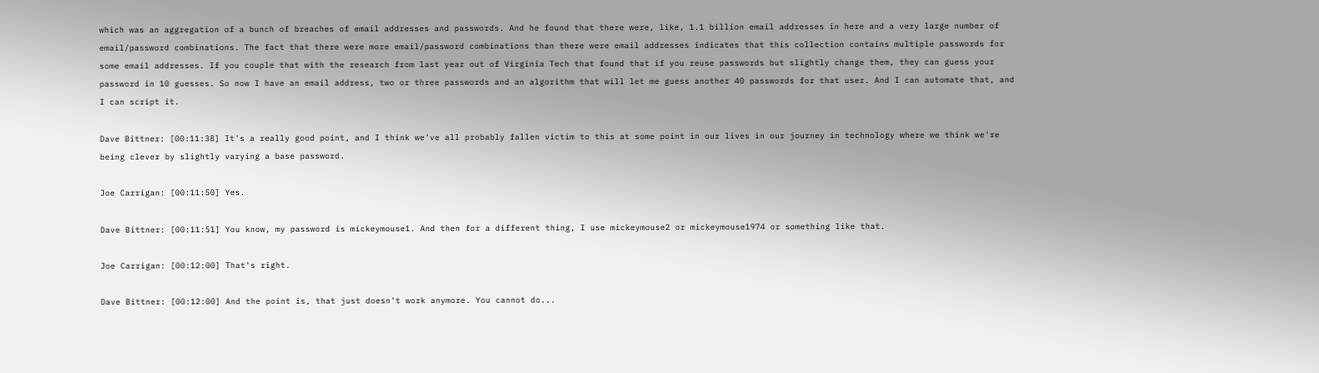which was an aggregation of a bunch of breaches of email addresses and passwords. And he found that there were, like, 1.1 billion email addresses in here and a very large number of email/password combinations. The fact that there were more email/password combinations than there were email addresses indicates that this collection contains multiple passwords for some email addresses. If you couple that with the research from last year out of Virginia Tech that found that if you reuse passwords but slightly change them, they can guess your password in 10 guesses. So now I have an email address, two or three passwords and an algorithm that will let me guess another 40 passwords for that user. And I can automate that, and I can script it.

Dave Bittner: [00:11:38] It's a really good point, and I think we've all probably fallen victim to this at some point in our lives in our journey in technology where we think we're being clever by slightly varying a base password.

Joe Carrigan: [00:11:50] Yes.

Dave Bittner: [00:11:51] You know, my password is mickeymouse1. And then for a different thing, I use mickeymouse2 or mickeymouse1974 or something like that.

Joe Carrigan: [00:12:00] That's right.

Dave Bittner: [00:12:00] And the point is, that just doesn't work anymore. You cannot do...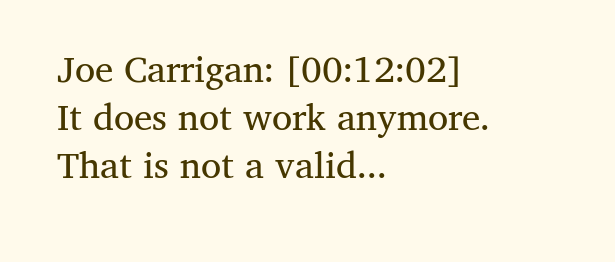Joe Carrigan: [00:12:02] It does not work anymore. That is not a valid...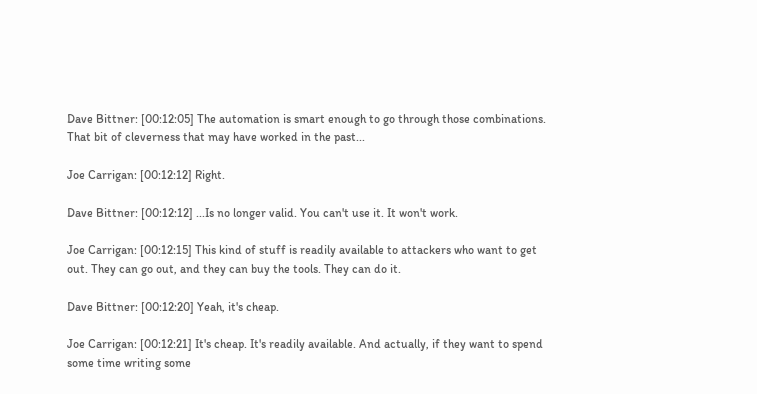Dave Bittner: [00:12:05] The automation is smart enough to go through those combinations. That bit of cleverness that may have worked in the past...

Joe Carrigan: [00:12:12] Right.

Dave Bittner: [00:12:12] ...Is no longer valid. You can't use it. It won't work.

Joe Carrigan: [00:12:15] This kind of stuff is readily available to attackers who want to get out. They can go out, and they can buy the tools. They can do it.

Dave Bittner: [00:12:20] Yeah, it's cheap.

Joe Carrigan: [00:12:21] It's cheap. It's readily available. And actually, if they want to spend some time writing some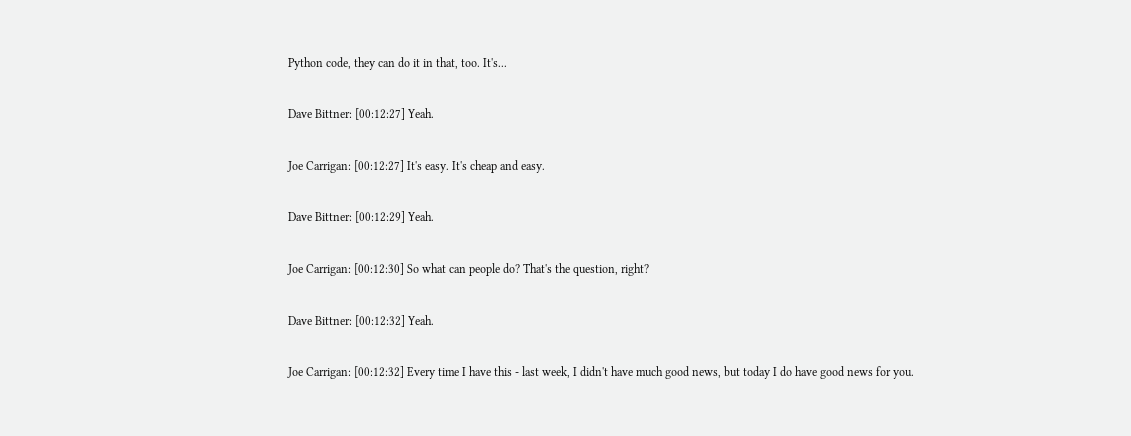Python code, they can do it in that, too. It's...

Dave Bittner: [00:12:27] Yeah.

Joe Carrigan: [00:12:27] It's easy. It's cheap and easy.

Dave Bittner: [00:12:29] Yeah.

Joe Carrigan: [00:12:30] So what can people do? That's the question, right?

Dave Bittner: [00:12:32] Yeah.

Joe Carrigan: [00:12:32] Every time I have this - last week, I didn't have much good news, but today I do have good news for you.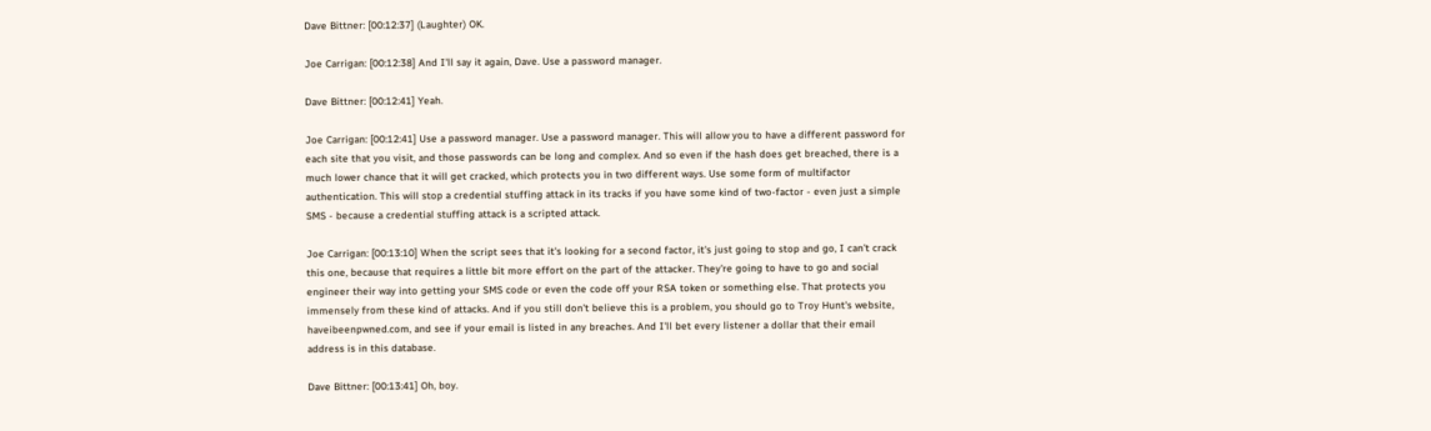Dave Bittner: [00:12:37] (Laughter) OK.

Joe Carrigan: [00:12:38] And I'll say it again, Dave. Use a password manager.

Dave Bittner: [00:12:41] Yeah.

Joe Carrigan: [00:12:41] Use a password manager. Use a password manager. This will allow you to have a different password for each site that you visit, and those passwords can be long and complex. And so even if the hash does get breached, there is a much lower chance that it will get cracked, which protects you in two different ways. Use some form of multifactor authentication. This will stop a credential stuffing attack in its tracks if you have some kind of two-factor - even just a simple SMS - because a credential stuffing attack is a scripted attack.

Joe Carrigan: [00:13:10] When the script sees that it's looking for a second factor, it's just going to stop and go, I can't crack this one, because that requires a little bit more effort on the part of the attacker. They're going to have to go and social engineer their way into getting your SMS code or even the code off your RSA token or something else. That protects you immensely from these kind of attacks. And if you still don't believe this is a problem, you should go to Troy Hunt's website, haveibeenpwned.com, and see if your email is listed in any breaches. And I'll bet every listener a dollar that their email address is in this database.

Dave Bittner: [00:13:41] Oh, boy.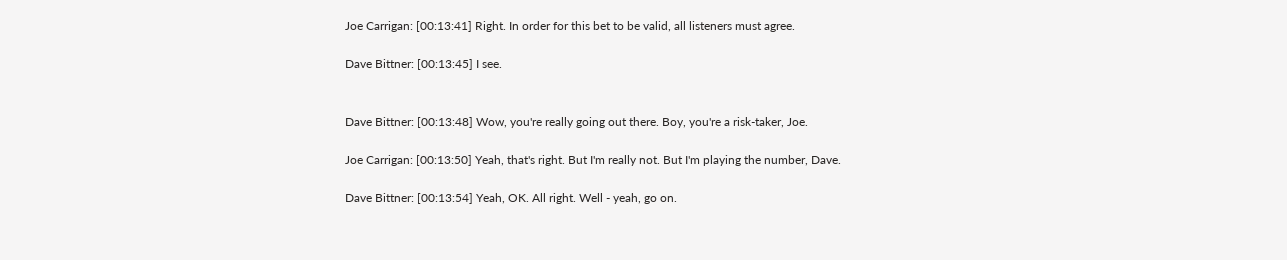Joe Carrigan: [00:13:41] Right. In order for this bet to be valid, all listeners must agree.

Dave Bittner: [00:13:45] I see.


Dave Bittner: [00:13:48] Wow, you're really going out there. Boy, you're a risk-taker, Joe.

Joe Carrigan: [00:13:50] Yeah, that's right. But I'm really not. But I'm playing the number, Dave.

Dave Bittner: [00:13:54] Yeah, OK. All right. Well - yeah, go on.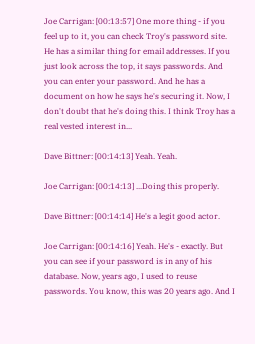Joe Carrigan: [00:13:57] One more thing - if you feel up to it, you can check Troy's password site. He has a similar thing for email addresses. If you just look across the top, it says passwords. And you can enter your password. And he has a document on how he says he's securing it. Now, I don't doubt that he's doing this. I think Troy has a real vested interest in...

Dave Bittner: [00:14:13] Yeah. Yeah.

Joe Carrigan: [00:14:13] ...Doing this properly.

Dave Bittner: [00:14:14] He's a legit good actor.

Joe Carrigan: [00:14:16] Yeah. He's - exactly. But you can see if your password is in any of his database. Now, years ago, I used to reuse passwords. You know, this was 20 years ago. And I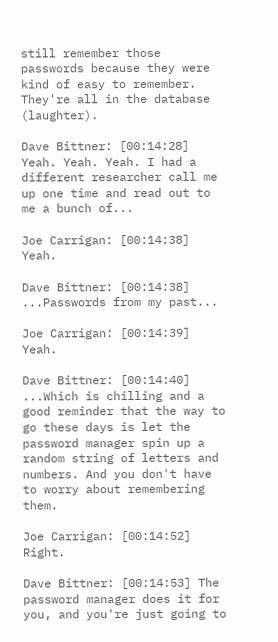still remember those passwords because they were kind of easy to remember. They're all in the database (laughter).

Dave Bittner: [00:14:28] Yeah. Yeah. Yeah. I had a different researcher call me up one time and read out to me a bunch of...

Joe Carrigan: [00:14:38] Yeah.

Dave Bittner: [00:14:38] ...Passwords from my past...

Joe Carrigan: [00:14:39] Yeah.

Dave Bittner: [00:14:40] ...Which is chilling and a good reminder that the way to go these days is let the password manager spin up a random string of letters and numbers. And you don't have to worry about remembering them.

Joe Carrigan: [00:14:52] Right.

Dave Bittner: [00:14:53] The password manager does it for you, and you're just going to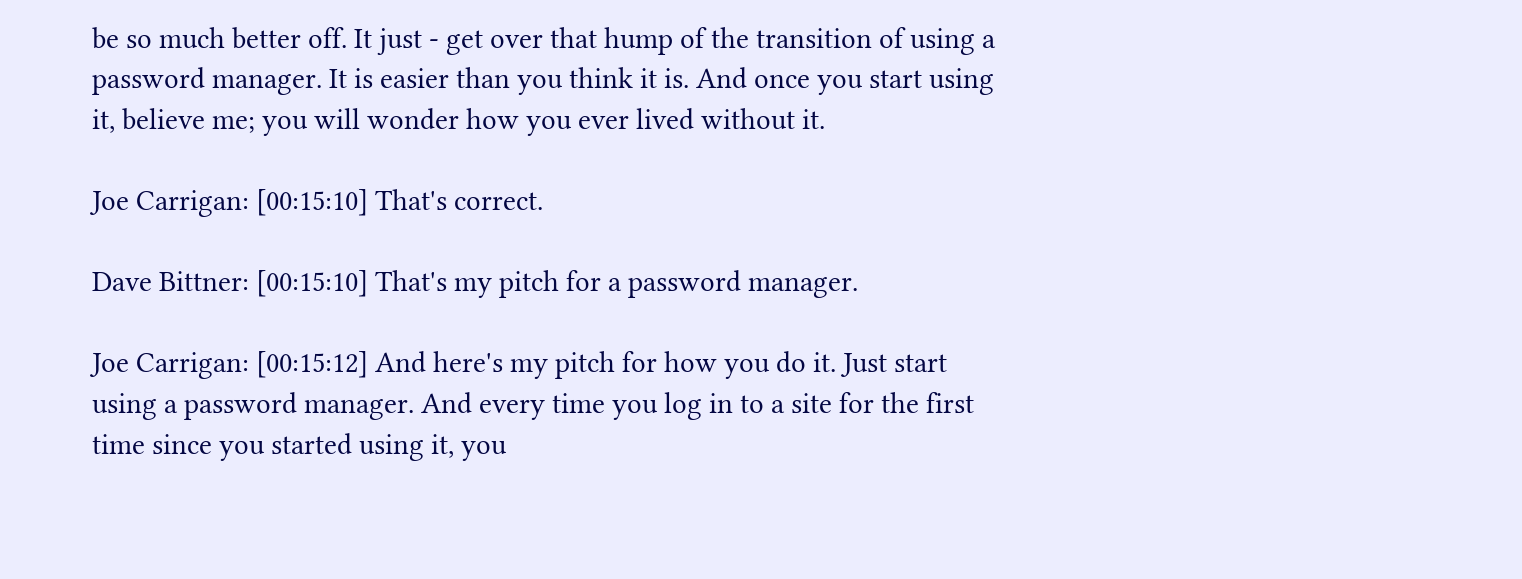be so much better off. It just - get over that hump of the transition of using a password manager. It is easier than you think it is. And once you start using it, believe me; you will wonder how you ever lived without it.

Joe Carrigan: [00:15:10] That's correct.

Dave Bittner: [00:15:10] That's my pitch for a password manager.

Joe Carrigan: [00:15:12] And here's my pitch for how you do it. Just start using a password manager. And every time you log in to a site for the first time since you started using it, you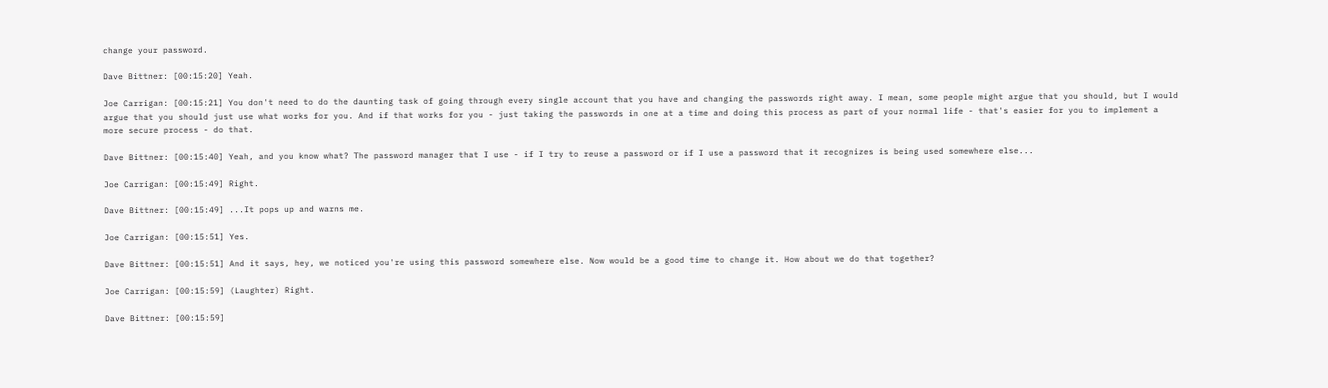change your password.

Dave Bittner: [00:15:20] Yeah.

Joe Carrigan: [00:15:21] You don't need to do the daunting task of going through every single account that you have and changing the passwords right away. I mean, some people might argue that you should, but I would argue that you should just use what works for you. And if that works for you - just taking the passwords in one at a time and doing this process as part of your normal life - that's easier for you to implement a more secure process - do that.

Dave Bittner: [00:15:40] Yeah, and you know what? The password manager that I use - if I try to reuse a password or if I use a password that it recognizes is being used somewhere else...

Joe Carrigan: [00:15:49] Right.

Dave Bittner: [00:15:49] ...It pops up and warns me.

Joe Carrigan: [00:15:51] Yes.

Dave Bittner: [00:15:51] And it says, hey, we noticed you're using this password somewhere else. Now would be a good time to change it. How about we do that together?

Joe Carrigan: [00:15:59] (Laughter) Right.

Dave Bittner: [00:15:59]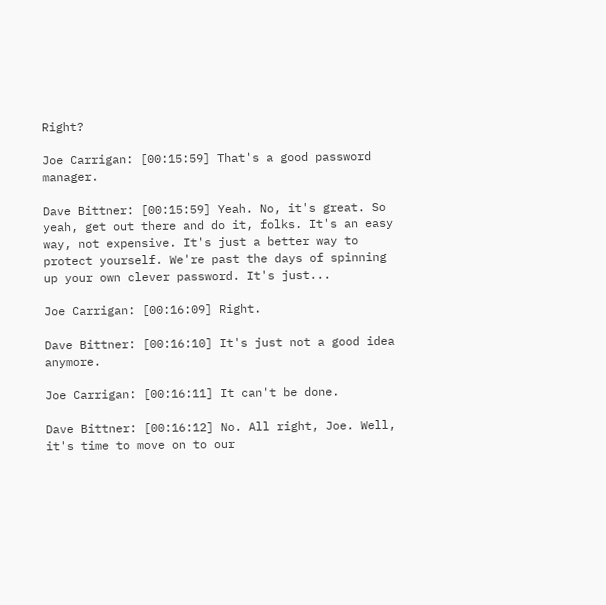Right?

Joe Carrigan: [00:15:59] That's a good password manager.

Dave Bittner: [00:15:59] Yeah. No, it's great. So yeah, get out there and do it, folks. It's an easy way, not expensive. It's just a better way to protect yourself. We're past the days of spinning up your own clever password. It's just...

Joe Carrigan: [00:16:09] Right.

Dave Bittner: [00:16:10] It's just not a good idea anymore.

Joe Carrigan: [00:16:11] It can't be done.

Dave Bittner: [00:16:12] No. All right, Joe. Well, it's time to move on to our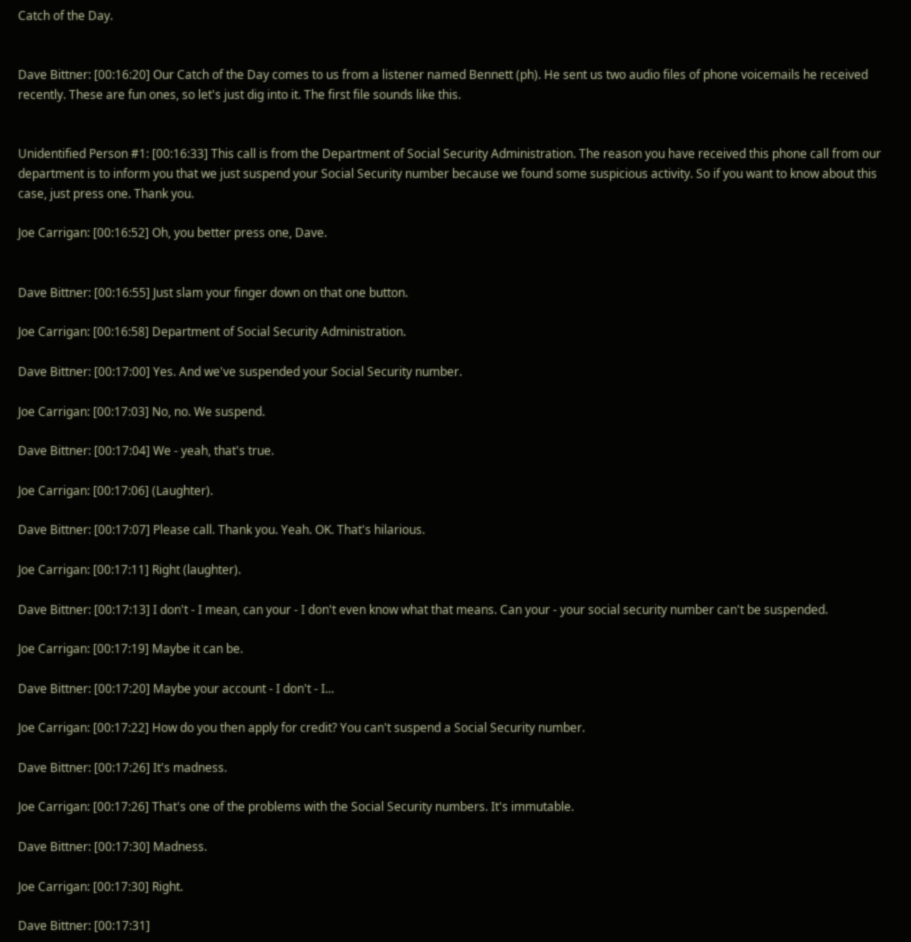Catch of the Day.


Dave Bittner: [00:16:20] Our Catch of the Day comes to us from a listener named Bennett (ph). He sent us two audio files of phone voicemails he received recently. These are fun ones, so let's just dig into it. The first file sounds like this.


Unidentified Person #1: [00:16:33] This call is from the Department of Social Security Administration. The reason you have received this phone call from our department is to inform you that we just suspend your Social Security number because we found some suspicious activity. So if you want to know about this case, just press one. Thank you.

Joe Carrigan: [00:16:52] Oh, you better press one, Dave.


Dave Bittner: [00:16:55] Just slam your finger down on that one button.

Joe Carrigan: [00:16:58] Department of Social Security Administration.

Dave Bittner: [00:17:00] Yes. And we've suspended your Social Security number.

Joe Carrigan: [00:17:03] No, no. We suspend.

Dave Bittner: [00:17:04] We - yeah, that's true.

Joe Carrigan: [00:17:06] (Laughter).

Dave Bittner: [00:17:07] Please call. Thank you. Yeah. OK. That's hilarious.

Joe Carrigan: [00:17:11] Right (laughter).

Dave Bittner: [00:17:13] I don't - I mean, can your - I don't even know what that means. Can your - your social security number can't be suspended.

Joe Carrigan: [00:17:19] Maybe it can be.

Dave Bittner: [00:17:20] Maybe your account - I don't - I...

Joe Carrigan: [00:17:22] How do you then apply for credit? You can't suspend a Social Security number.

Dave Bittner: [00:17:26] It's madness.

Joe Carrigan: [00:17:26] That's one of the problems with the Social Security numbers. It's immutable.

Dave Bittner: [00:17:30] Madness.

Joe Carrigan: [00:17:30] Right.

Dave Bittner: [00:17:31]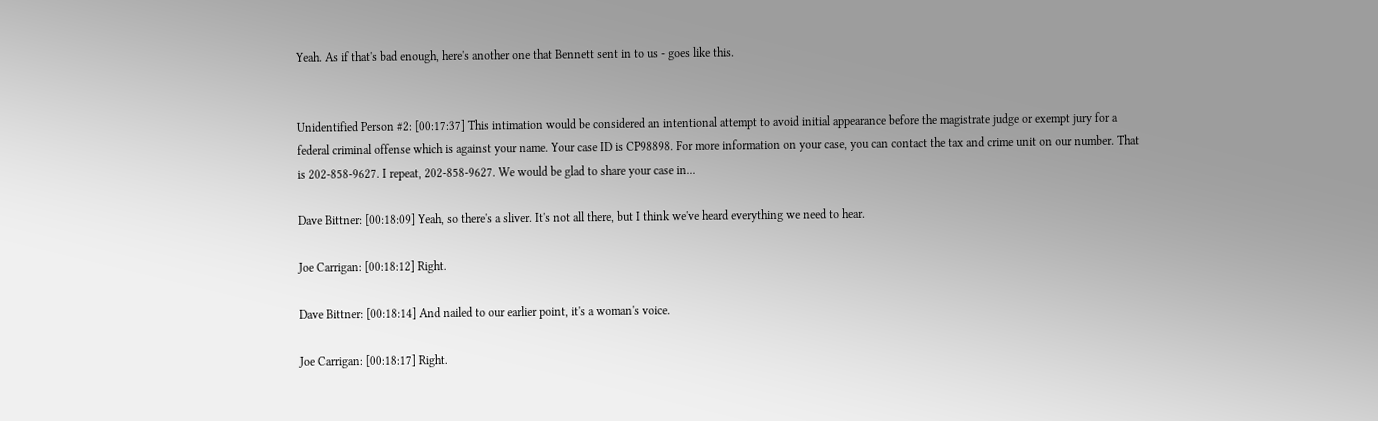Yeah. As if that's bad enough, here's another one that Bennett sent in to us - goes like this.


Unidentified Person #2: [00:17:37] This intimation would be considered an intentional attempt to avoid initial appearance before the magistrate judge or exempt jury for a federal criminal offense which is against your name. Your case ID is CP98898. For more information on your case, you can contact the tax and crime unit on our number. That is 202-858-9627. I repeat, 202-858-9627. We would be glad to share your case in...

Dave Bittner: [00:18:09] Yeah, so there's a sliver. It's not all there, but I think we've heard everything we need to hear.

Joe Carrigan: [00:18:12] Right.

Dave Bittner: [00:18:14] And nailed to our earlier point, it's a woman's voice.

Joe Carrigan: [00:18:17] Right.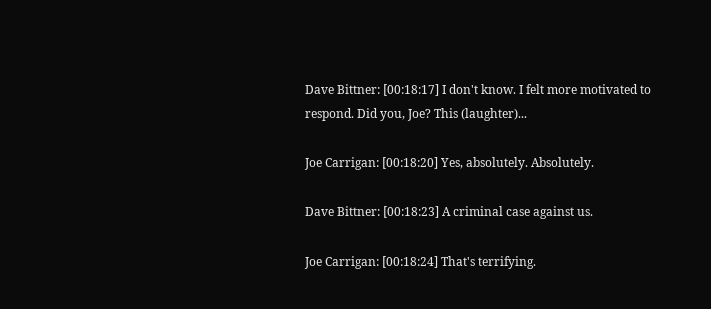Dave Bittner: [00:18:17] I don't know. I felt more motivated to respond. Did you, Joe? This (laughter)...

Joe Carrigan: [00:18:20] Yes, absolutely. Absolutely.

Dave Bittner: [00:18:23] A criminal case against us.

Joe Carrigan: [00:18:24] That's terrifying.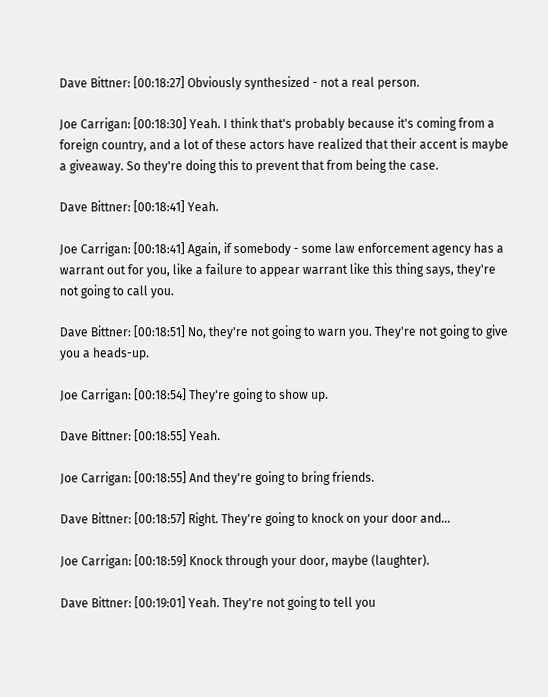Dave Bittner: [00:18:27] Obviously synthesized - not a real person.

Joe Carrigan: [00:18:30] Yeah. I think that's probably because it's coming from a foreign country, and a lot of these actors have realized that their accent is maybe a giveaway. So they're doing this to prevent that from being the case.

Dave Bittner: [00:18:41] Yeah.

Joe Carrigan: [00:18:41] Again, if somebody - some law enforcement agency has a warrant out for you, like a failure to appear warrant like this thing says, they're not going to call you.

Dave Bittner: [00:18:51] No, they're not going to warn you. They're not going to give you a heads-up.

Joe Carrigan: [00:18:54] They're going to show up.

Dave Bittner: [00:18:55] Yeah.

Joe Carrigan: [00:18:55] And they're going to bring friends.

Dave Bittner: [00:18:57] Right. They're going to knock on your door and...

Joe Carrigan: [00:18:59] Knock through your door, maybe (laughter).

Dave Bittner: [00:19:01] Yeah. They're not going to tell you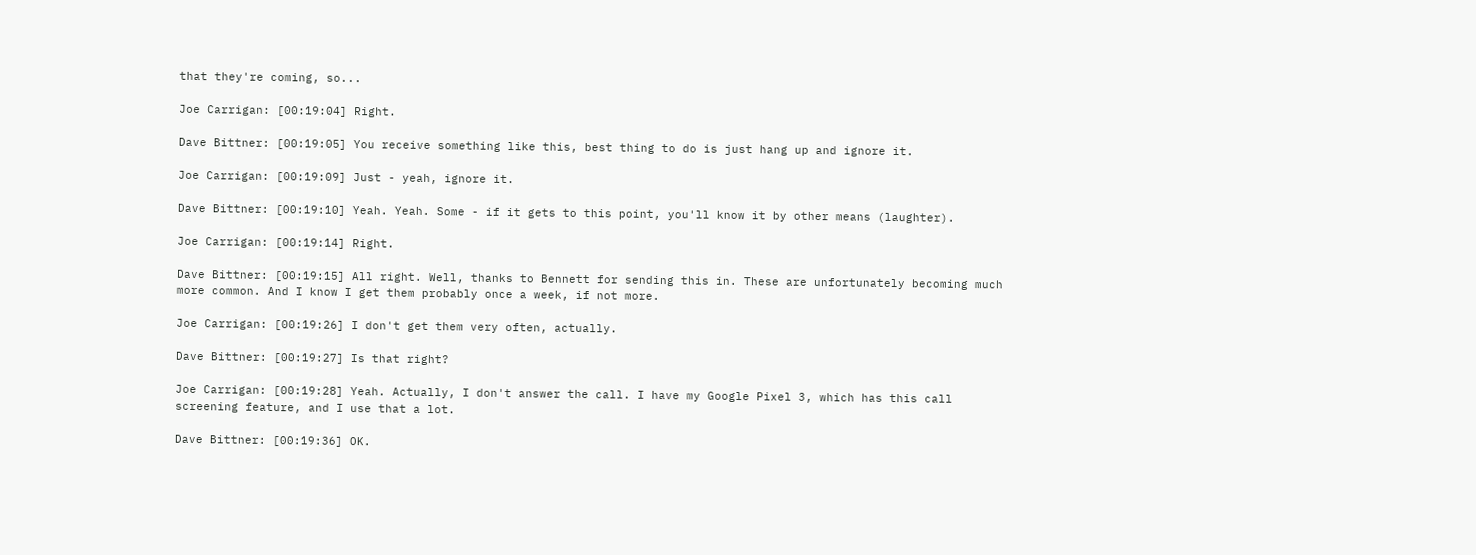that they're coming, so...

Joe Carrigan: [00:19:04] Right.

Dave Bittner: [00:19:05] You receive something like this, best thing to do is just hang up and ignore it.

Joe Carrigan: [00:19:09] Just - yeah, ignore it.

Dave Bittner: [00:19:10] Yeah. Yeah. Some - if it gets to this point, you'll know it by other means (laughter).

Joe Carrigan: [00:19:14] Right.

Dave Bittner: [00:19:15] All right. Well, thanks to Bennett for sending this in. These are unfortunately becoming much more common. And I know I get them probably once a week, if not more.

Joe Carrigan: [00:19:26] I don't get them very often, actually.

Dave Bittner: [00:19:27] Is that right?

Joe Carrigan: [00:19:28] Yeah. Actually, I don't answer the call. I have my Google Pixel 3, which has this call screening feature, and I use that a lot.

Dave Bittner: [00:19:36] OK.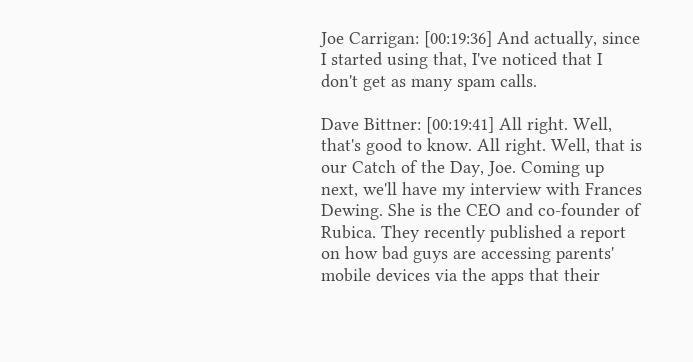Joe Carrigan: [00:19:36] And actually, since I started using that, I've noticed that I don't get as many spam calls.

Dave Bittner: [00:19:41] All right. Well, that's good to know. All right. Well, that is our Catch of the Day, Joe. Coming up next, we'll have my interview with Frances Dewing. She is the CEO and co-founder of Rubica. They recently published a report on how bad guys are accessing parents' mobile devices via the apps that their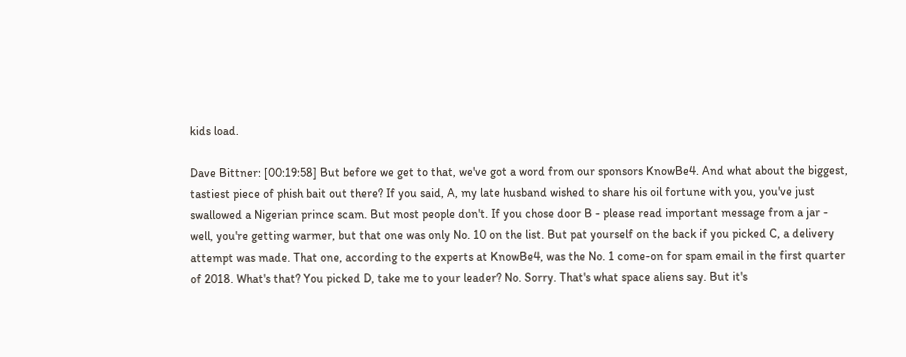kids load.

Dave Bittner: [00:19:58] But before we get to that, we've got a word from our sponsors KnowBe4. And what about the biggest, tastiest piece of phish bait out there? If you said, A, my late husband wished to share his oil fortune with you, you've just swallowed a Nigerian prince scam. But most people don't. If you chose door B - please read important message from a jar - well, you're getting warmer, but that one was only No. 10 on the list. But pat yourself on the back if you picked C, a delivery attempt was made. That one, according to the experts at KnowBe4, was the No. 1 come-on for spam email in the first quarter of 2018. What's that? You picked D, take me to your leader? No. Sorry. That's what space aliens say. But it's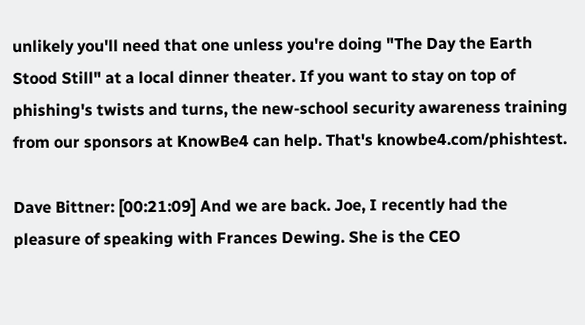unlikely you'll need that one unless you're doing "The Day the Earth Stood Still" at a local dinner theater. If you want to stay on top of phishing's twists and turns, the new-school security awareness training from our sponsors at KnowBe4 can help. That's knowbe4.com/phishtest.

Dave Bittner: [00:21:09] And we are back. Joe, I recently had the pleasure of speaking with Frances Dewing. She is the CEO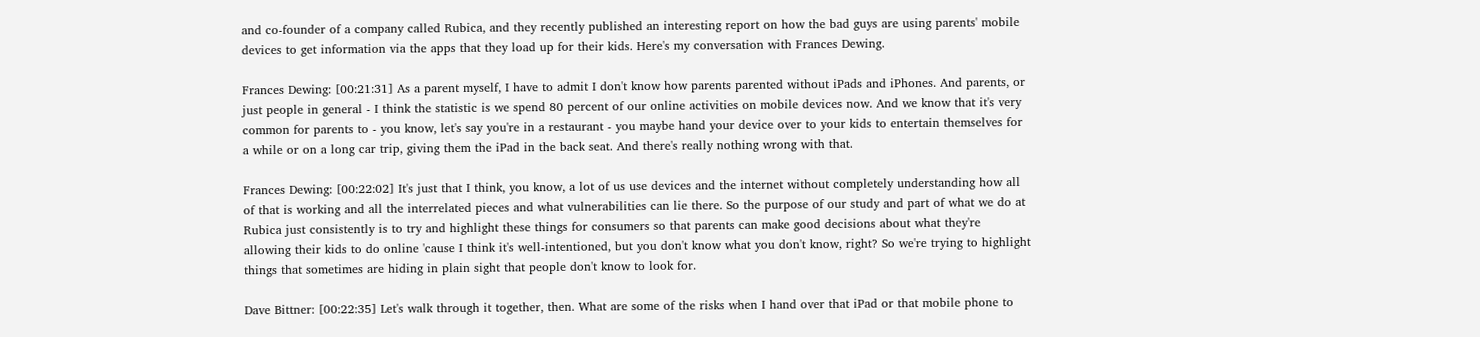and co-founder of a company called Rubica, and they recently published an interesting report on how the bad guys are using parents' mobile devices to get information via the apps that they load up for their kids. Here's my conversation with Frances Dewing.

Frances Dewing: [00:21:31] As a parent myself, I have to admit I don't know how parents parented without iPads and iPhones. And parents, or just people in general - I think the statistic is we spend 80 percent of our online activities on mobile devices now. And we know that it's very common for parents to - you know, let's say you're in a restaurant - you maybe hand your device over to your kids to entertain themselves for a while or on a long car trip, giving them the iPad in the back seat. And there's really nothing wrong with that.

Frances Dewing: [00:22:02] It's just that I think, you know, a lot of us use devices and the internet without completely understanding how all of that is working and all the interrelated pieces and what vulnerabilities can lie there. So the purpose of our study and part of what we do at Rubica just consistently is to try and highlight these things for consumers so that parents can make good decisions about what they're allowing their kids to do online 'cause I think it's well-intentioned, but you don't know what you don't know, right? So we're trying to highlight things that sometimes are hiding in plain sight that people don't know to look for.

Dave Bittner: [00:22:35] Let's walk through it together, then. What are some of the risks when I hand over that iPad or that mobile phone to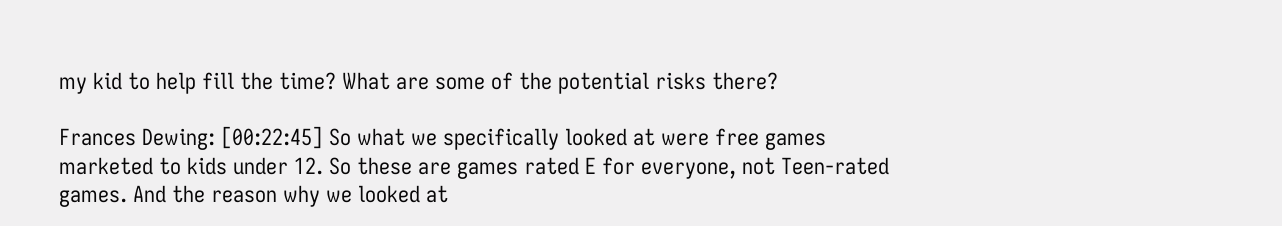my kid to help fill the time? What are some of the potential risks there?

Frances Dewing: [00:22:45] So what we specifically looked at were free games marketed to kids under 12. So these are games rated E for everyone, not Teen-rated games. And the reason why we looked at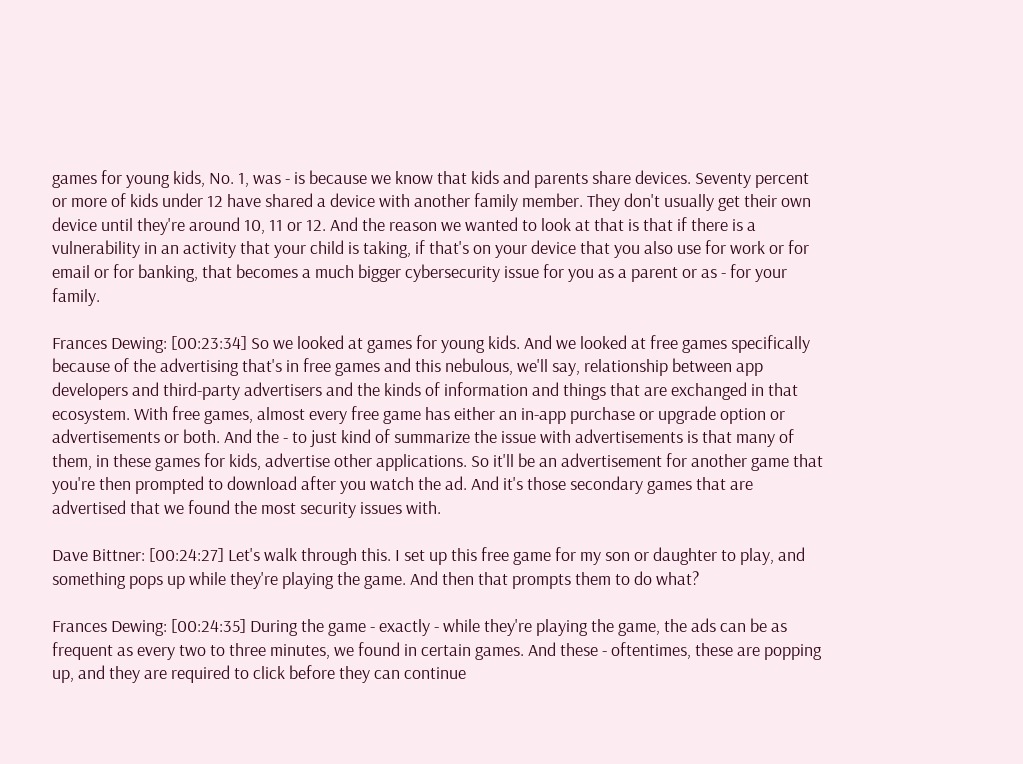games for young kids, No. 1, was - is because we know that kids and parents share devices. Seventy percent or more of kids under 12 have shared a device with another family member. They don't usually get their own device until they're around 10, 11 or 12. And the reason we wanted to look at that is that if there is a vulnerability in an activity that your child is taking, if that's on your device that you also use for work or for email or for banking, that becomes a much bigger cybersecurity issue for you as a parent or as - for your family.

Frances Dewing: [00:23:34] So we looked at games for young kids. And we looked at free games specifically because of the advertising that's in free games and this nebulous, we'll say, relationship between app developers and third-party advertisers and the kinds of information and things that are exchanged in that ecosystem. With free games, almost every free game has either an in-app purchase or upgrade option or advertisements or both. And the - to just kind of summarize the issue with advertisements is that many of them, in these games for kids, advertise other applications. So it'll be an advertisement for another game that you're then prompted to download after you watch the ad. And it's those secondary games that are advertised that we found the most security issues with.

Dave Bittner: [00:24:27] Let's walk through this. I set up this free game for my son or daughter to play, and something pops up while they're playing the game. And then that prompts them to do what?

Frances Dewing: [00:24:35] During the game - exactly - while they're playing the game, the ads can be as frequent as every two to three minutes, we found in certain games. And these - oftentimes, these are popping up, and they are required to click before they can continue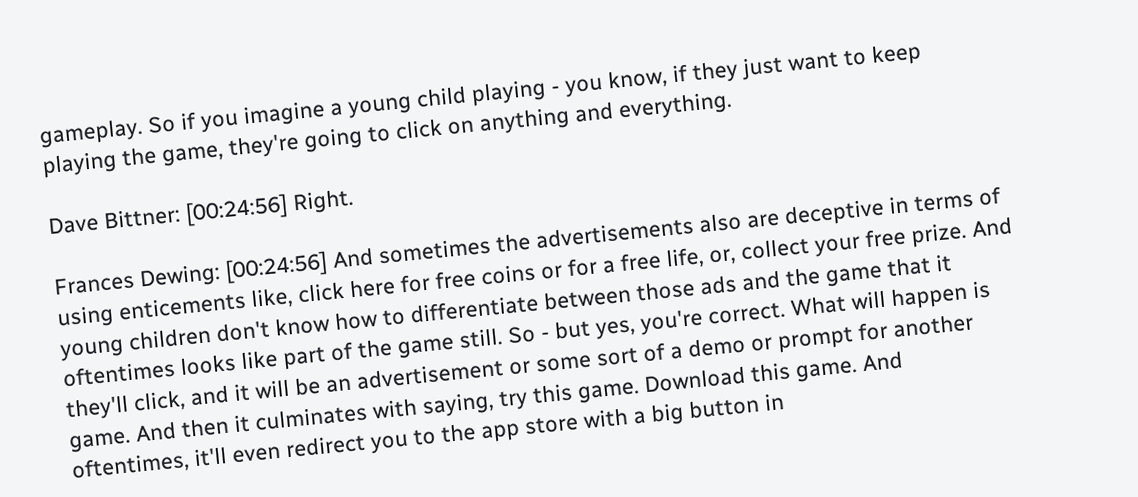gameplay. So if you imagine a young child playing - you know, if they just want to keep playing the game, they're going to click on anything and everything.

Dave Bittner: [00:24:56] Right.

Frances Dewing: [00:24:56] And sometimes the advertisements also are deceptive in terms of using enticements like, click here for free coins or for a free life, or, collect your free prize. And young children don't know how to differentiate between those ads and the game that it oftentimes looks like part of the game still. So - but yes, you're correct. What will happen is they'll click, and it will be an advertisement or some sort of a demo or prompt for another game. And then it culminates with saying, try this game. Download this game. And oftentimes, it'll even redirect you to the app store with a big button in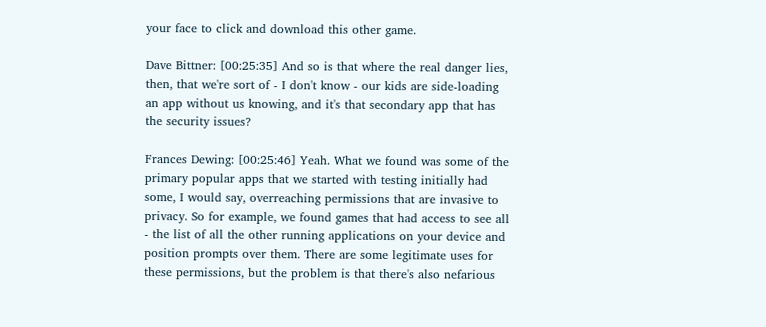your face to click and download this other game.

Dave Bittner: [00:25:35] And so is that where the real danger lies, then, that we're sort of - I don't know - our kids are side-loading an app without us knowing, and it's that secondary app that has the security issues?

Frances Dewing: [00:25:46] Yeah. What we found was some of the primary popular apps that we started with testing initially had some, I would say, overreaching permissions that are invasive to privacy. So for example, we found games that had access to see all - the list of all the other running applications on your device and position prompts over them. There are some legitimate uses for these permissions, but the problem is that there's also nefarious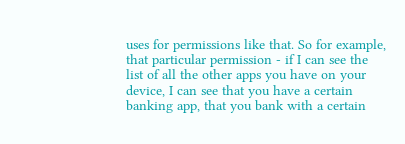uses for permissions like that. So for example, that particular permission - if I can see the list of all the other apps you have on your device, I can see that you have a certain banking app, that you bank with a certain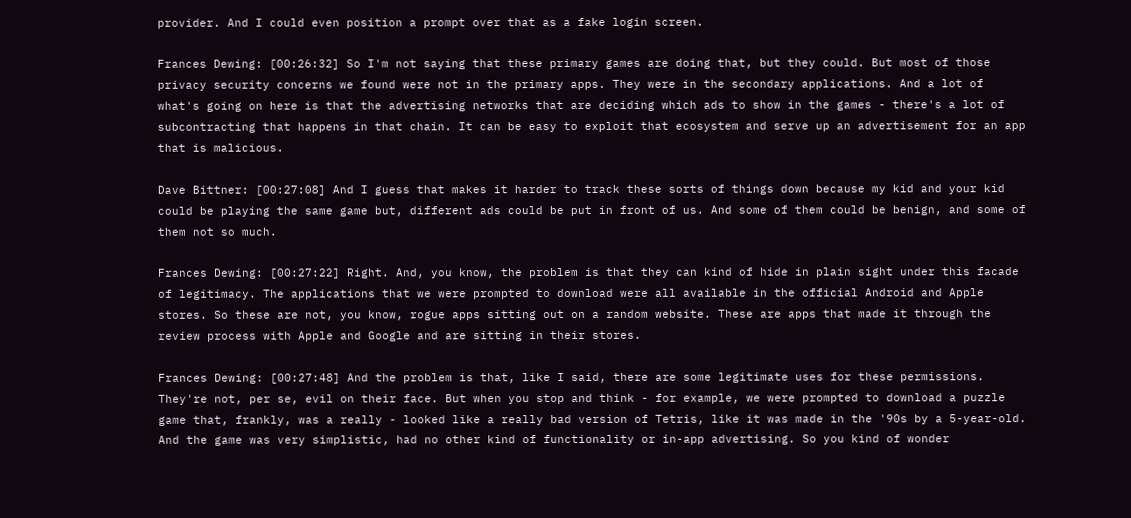provider. And I could even position a prompt over that as a fake login screen.

Frances Dewing: [00:26:32] So I'm not saying that these primary games are doing that, but they could. But most of those privacy security concerns we found were not in the primary apps. They were in the secondary applications. And a lot of what's going on here is that the advertising networks that are deciding which ads to show in the games - there's a lot of subcontracting that happens in that chain. It can be easy to exploit that ecosystem and serve up an advertisement for an app that is malicious.

Dave Bittner: [00:27:08] And I guess that makes it harder to track these sorts of things down because my kid and your kid could be playing the same game but, different ads could be put in front of us. And some of them could be benign, and some of them not so much.

Frances Dewing: [00:27:22] Right. And, you know, the problem is that they can kind of hide in plain sight under this facade of legitimacy. The applications that we were prompted to download were all available in the official Android and Apple stores. So these are not, you know, rogue apps sitting out on a random website. These are apps that made it through the review process with Apple and Google and are sitting in their stores.

Frances Dewing: [00:27:48] And the problem is that, like I said, there are some legitimate uses for these permissions. They're not, per se, evil on their face. But when you stop and think - for example, we were prompted to download a puzzle game that, frankly, was a really - looked like a really bad version of Tetris, like it was made in the '90s by a 5-year-old. And the game was very simplistic, had no other kind of functionality or in-app advertising. So you kind of wonder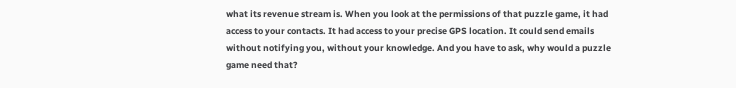what its revenue stream is. When you look at the permissions of that puzzle game, it had access to your contacts. It had access to your precise GPS location. It could send emails without notifying you, without your knowledge. And you have to ask, why would a puzzle game need that?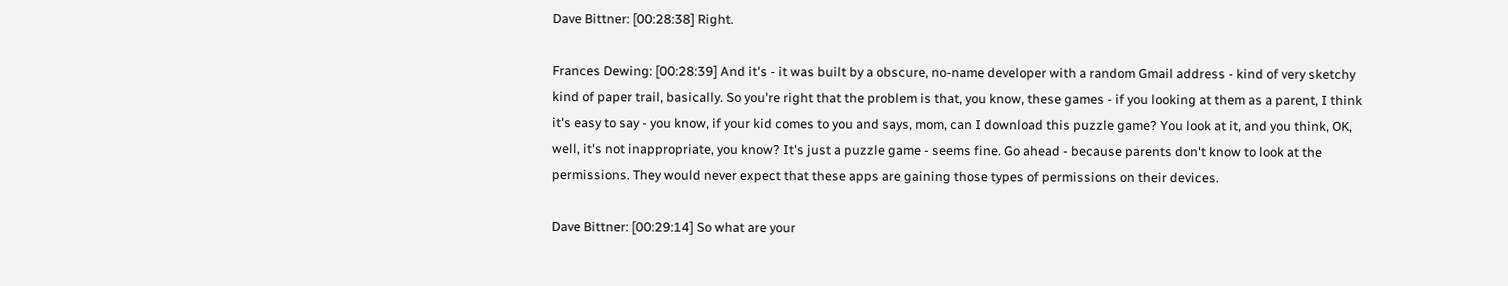Dave Bittner: [00:28:38] Right.

Frances Dewing: [00:28:39] And it's - it was built by a obscure, no-name developer with a random Gmail address - kind of very sketchy kind of paper trail, basically. So you're right that the problem is that, you know, these games - if you looking at them as a parent, I think it's easy to say - you know, if your kid comes to you and says, mom, can I download this puzzle game? You look at it, and you think, OK, well, it's not inappropriate, you know? It's just a puzzle game - seems fine. Go ahead - because parents don't know to look at the permissions. They would never expect that these apps are gaining those types of permissions on their devices.

Dave Bittner: [00:29:14] So what are your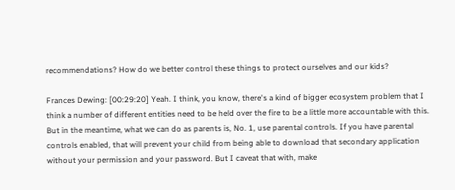recommendations? How do we better control these things to protect ourselves and our kids?

Frances Dewing: [00:29:20] Yeah. I think, you know, there's a kind of bigger ecosystem problem that I think a number of different entities need to be held over the fire to be a little more accountable with this. But in the meantime, what we can do as parents is, No. 1, use parental controls. If you have parental controls enabled, that will prevent your child from being able to download that secondary application without your permission and your password. But I caveat that with, make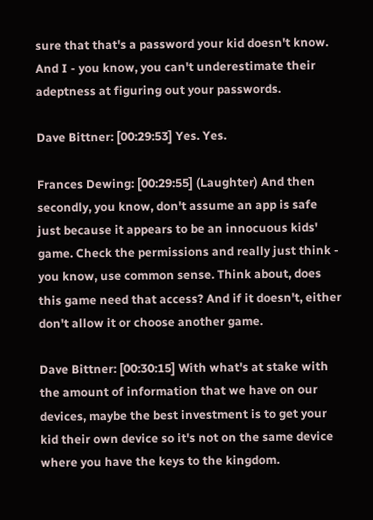sure that that's a password your kid doesn't know. And I - you know, you can't underestimate their adeptness at figuring out your passwords.

Dave Bittner: [00:29:53] Yes. Yes.

Frances Dewing: [00:29:55] (Laughter) And then secondly, you know, don't assume an app is safe just because it appears to be an innocuous kids' game. Check the permissions and really just think - you know, use common sense. Think about, does this game need that access? And if it doesn't, either don't allow it or choose another game.

Dave Bittner: [00:30:15] With what's at stake with the amount of information that we have on our devices, maybe the best investment is to get your kid their own device so it's not on the same device where you have the keys to the kingdom.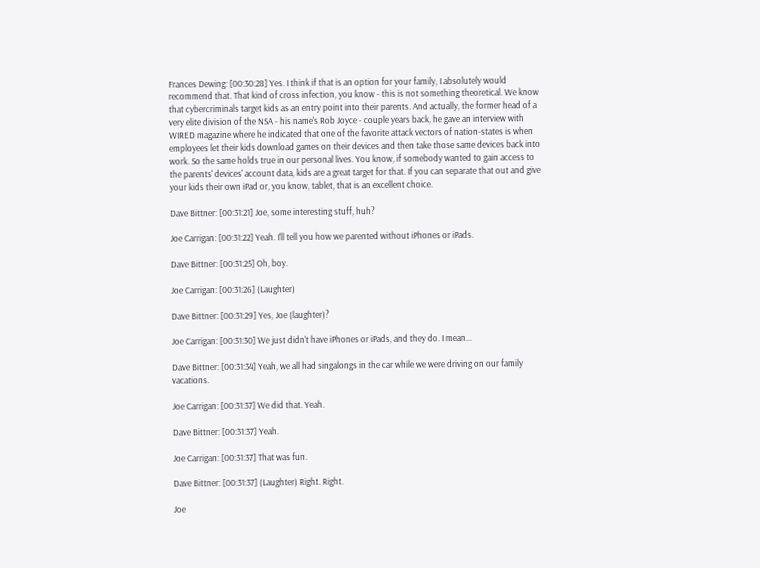Frances Dewing: [00:30:28] Yes. I think if that is an option for your family, I absolutely would recommend that. That kind of cross infection, you know - this is not something theoretical. We know that cybercriminals target kids as an entry point into their parents. And actually, the former head of a very elite division of the NSA - his name's Rob Joyce - couple years back, he gave an interview with WIRED magazine where he indicated that one of the favorite attack vectors of nation-states is when employees let their kids download games on their devices and then take those same devices back into work. So the same holds true in our personal lives. You know, if somebody wanted to gain access to the parents' devices' account data, kids are a great target for that. If you can separate that out and give your kids their own iPad or, you know, tablet, that is an excellent choice.

Dave Bittner: [00:31:21] Joe, some interesting stuff, huh?

Joe Carrigan: [00:31:22] Yeah. I'll tell you how we parented without iPhones or iPads.

Dave Bittner: [00:31:25] Oh, boy.

Joe Carrigan: [00:31:26] (Laughter)

Dave Bittner: [00:31:29] Yes, Joe (laughter)?

Joe Carrigan: [00:31:30] We just didn't have iPhones or iPads, and they do. I mean...

Dave Bittner: [00:31:34] Yeah, we all had singalongs in the car while we were driving on our family vacations.

Joe Carrigan: [00:31:37] We did that. Yeah.

Dave Bittner: [00:31:37] Yeah.

Joe Carrigan: [00:31:37] That was fun.

Dave Bittner: [00:31:37] (Laughter) Right. Right.

Joe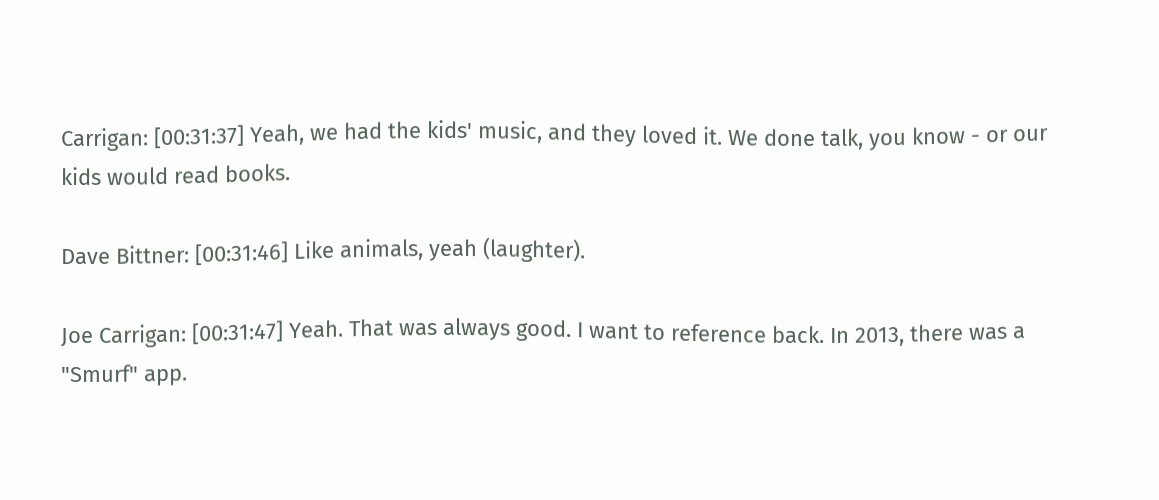Carrigan: [00:31:37] Yeah, we had the kids' music, and they loved it. We done talk, you know - or our kids would read books.

Dave Bittner: [00:31:46] Like animals, yeah (laughter).

Joe Carrigan: [00:31:47] Yeah. That was always good. I want to reference back. In 2013, there was a "Smurf" app.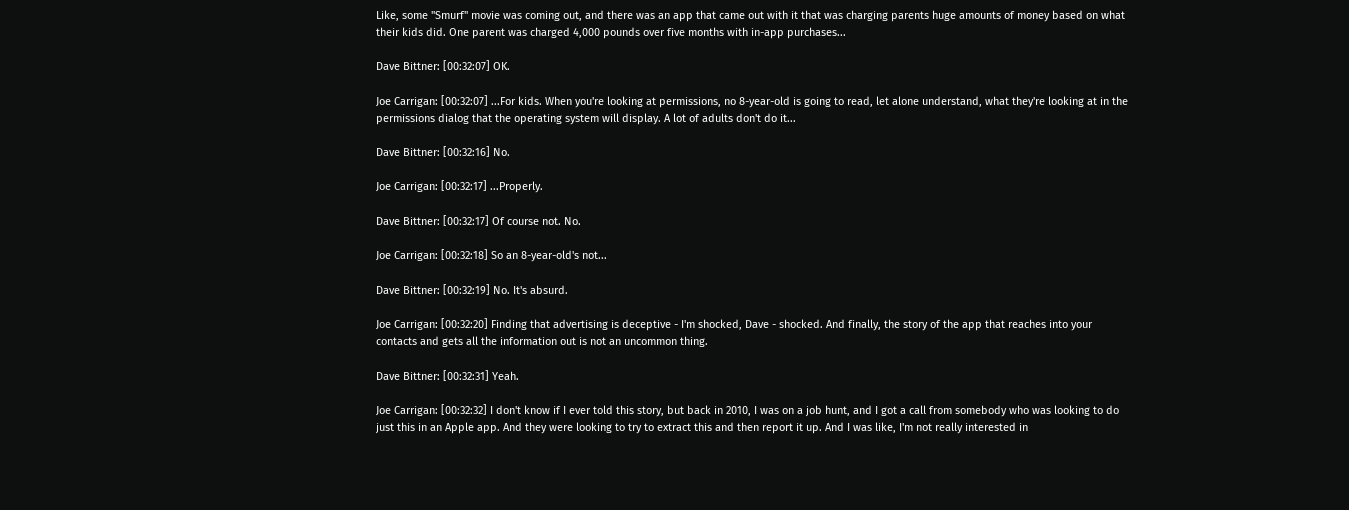Like, some "Smurf" movie was coming out, and there was an app that came out with it that was charging parents huge amounts of money based on what their kids did. One parent was charged 4,000 pounds over five months with in-app purchases...

Dave Bittner: [00:32:07] OK.

Joe Carrigan: [00:32:07] ...For kids. When you're looking at permissions, no 8-year-old is going to read, let alone understand, what they're looking at in the permissions dialog that the operating system will display. A lot of adults don't do it...

Dave Bittner: [00:32:16] No.

Joe Carrigan: [00:32:17] ...Properly.

Dave Bittner: [00:32:17] Of course not. No.

Joe Carrigan: [00:32:18] So an 8-year-old's not...

Dave Bittner: [00:32:19] No. It's absurd.

Joe Carrigan: [00:32:20] Finding that advertising is deceptive - I'm shocked, Dave - shocked. And finally, the story of the app that reaches into your contacts and gets all the information out is not an uncommon thing.

Dave Bittner: [00:32:31] Yeah.

Joe Carrigan: [00:32:32] I don't know if I ever told this story, but back in 2010, I was on a job hunt, and I got a call from somebody who was looking to do just this in an Apple app. And they were looking to try to extract this and then report it up. And I was like, I'm not really interested in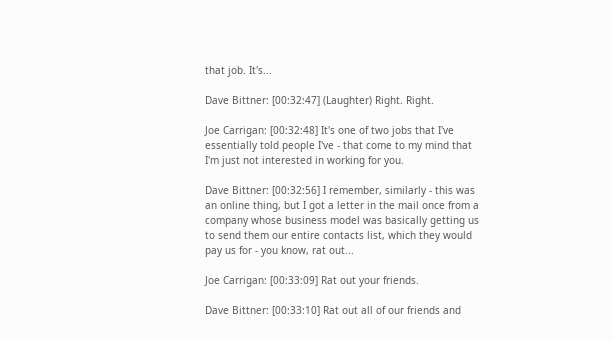that job. It's...

Dave Bittner: [00:32:47] (Laughter) Right. Right.

Joe Carrigan: [00:32:48] It's one of two jobs that I've essentially told people I've - that come to my mind that I'm just not interested in working for you.

Dave Bittner: [00:32:56] I remember, similarly - this was an online thing, but I got a letter in the mail once from a company whose business model was basically getting us to send them our entire contacts list, which they would pay us for - you know, rat out...

Joe Carrigan: [00:33:09] Rat out your friends.

Dave Bittner: [00:33:10] Rat out all of our friends and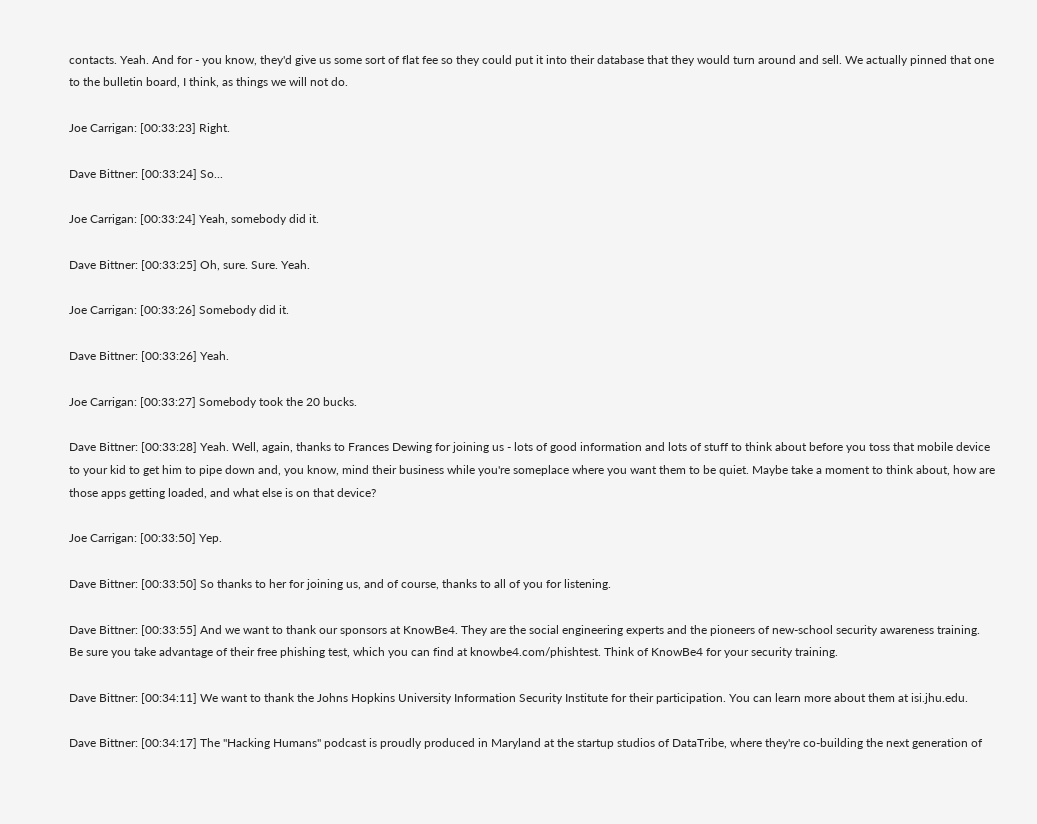contacts. Yeah. And for - you know, they'd give us some sort of flat fee so they could put it into their database that they would turn around and sell. We actually pinned that one to the bulletin board, I think, as things we will not do.

Joe Carrigan: [00:33:23] Right.

Dave Bittner: [00:33:24] So...

Joe Carrigan: [00:33:24] Yeah, somebody did it.

Dave Bittner: [00:33:25] Oh, sure. Sure. Yeah.

Joe Carrigan: [00:33:26] Somebody did it.

Dave Bittner: [00:33:26] Yeah.

Joe Carrigan: [00:33:27] Somebody took the 20 bucks.

Dave Bittner: [00:33:28] Yeah. Well, again, thanks to Frances Dewing for joining us - lots of good information and lots of stuff to think about before you toss that mobile device to your kid to get him to pipe down and, you know, mind their business while you're someplace where you want them to be quiet. Maybe take a moment to think about, how are those apps getting loaded, and what else is on that device?

Joe Carrigan: [00:33:50] Yep.

Dave Bittner: [00:33:50] So thanks to her for joining us, and of course, thanks to all of you for listening.

Dave Bittner: [00:33:55] And we want to thank our sponsors at KnowBe4. They are the social engineering experts and the pioneers of new-school security awareness training. Be sure you take advantage of their free phishing test, which you can find at knowbe4.com/phishtest. Think of KnowBe4 for your security training.

Dave Bittner: [00:34:11] We want to thank the Johns Hopkins University Information Security Institute for their participation. You can learn more about them at isi.jhu.edu.

Dave Bittner: [00:34:17] The "Hacking Humans" podcast is proudly produced in Maryland at the startup studios of DataTribe, where they're co-building the next generation of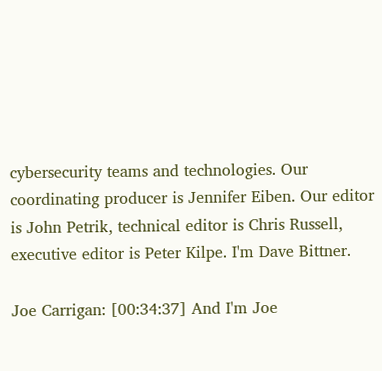cybersecurity teams and technologies. Our coordinating producer is Jennifer Eiben. Our editor is John Petrik, technical editor is Chris Russell, executive editor is Peter Kilpe. I'm Dave Bittner.

Joe Carrigan: [00:34:37] And I'm Joe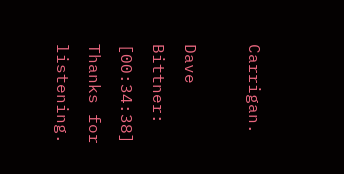Carrigan.

Dave Bittner: [00:34:38] Thanks for listening.